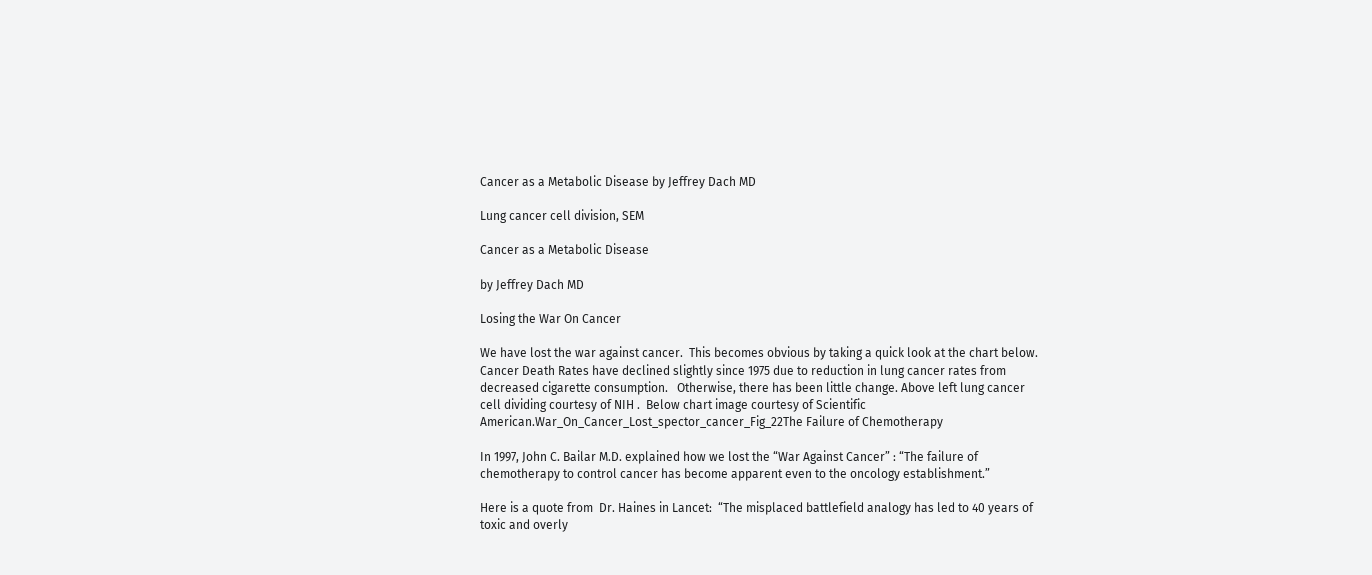Cancer as a Metabolic Disease by Jeffrey Dach MD

Lung cancer cell division, SEM

Cancer as a Metabolic Disease

by Jeffrey Dach MD

Losing the War On Cancer

We have lost the war against cancer.  This becomes obvious by taking a quick look at the chart below.  Cancer Death Rates have declined slightly since 1975 due to reduction in lung cancer rates from decreased cigarette consumption.   Otherwise, there has been little change. Above left lung cancer cell dividing courtesy of NIH .  Below chart image courtesy of Scientific American.War_On_Cancer_Lost_spector_cancer_Fig_22The Failure of Chemotherapy

In 1997, John C. Bailar M.D. explained how we lost the “War Against Cancer” : “The failure of chemotherapy to control cancer has become apparent even to the oncology establishment.”

Here is a quote from  Dr. Haines in Lancet:  “The misplaced battlefield analogy has led to 40 years of toxic and overly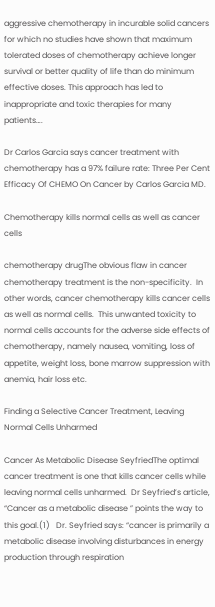aggressive chemotherapy in incurable solid cancers for which no studies have shown that maximum tolerated doses of chemotherapy achieve longer survival or better quality of life than do minimum effective doses. This approach has led to inappropriate and toxic therapies for many patients….

Dr Carlos Garcia says cancer treatment with chemotherapy has a 97% failure rate: Three Per Cent Efficacy Of CHEMO On Cancer by Carlos Garcia MD.

Chemotherapy kills normal cells as well as cancer cells

chemotherapy drugThe obvious flaw in cancer chemotherapy treatment is the non-specificity.  In other words, cancer chemotherapy kills cancer cells as well as normal cells.  This unwanted toxicity to normal cells accounts for the adverse side effects of chemotherapy, namely nausea, vomiting, loss of appetite, weight loss, bone marrow suppression with anemia, hair loss etc.

Finding a Selective Cancer Treatment, Leaving Normal Cells Unharmed

Cancer As Metabolic Disease SeyfriedThe optimal cancer treatment is one that kills cancer cells while leaving normal cells unharmed.  Dr Seyfried’s article, “Cancer as a metabolic disease ” points the way to this goal.(1)   Dr. Seyfried says: “cancer is primarily a metabolic disease involving disturbances in energy production through respiration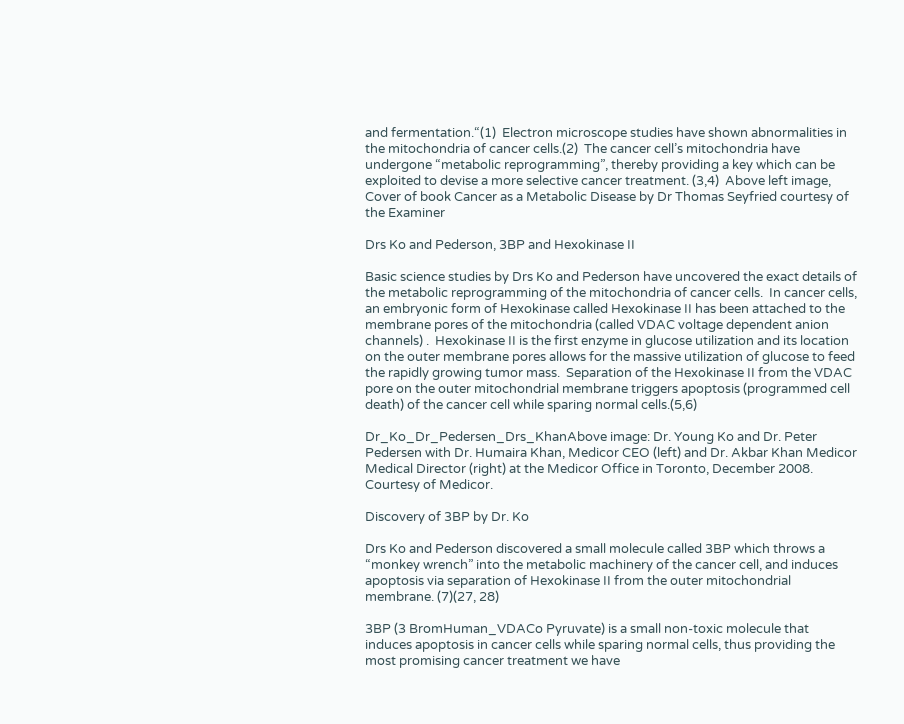and fermentation.“(1)  Electron microscope studies have shown abnormalities in the mitochondria of cancer cells.(2)  The cancer cell’s mitochondria have undergone “metabolic reprogramming”, thereby providing a key which can be exploited to devise a more selective cancer treatment. (3,4)  Above left image, Cover of book Cancer as a Metabolic Disease by Dr Thomas Seyfried courtesy of the Examiner

Drs Ko and Pederson, 3BP and Hexokinase II

Basic science studies by Drs Ko and Pederson have uncovered the exact details of the metabolic reprogramming of the mitochondria of cancer cells.  In cancer cells, an embryonic form of Hexokinase called Hexokinase II has been attached to the membrane pores of the mitochondria (called VDAC voltage dependent anion channels) .  Hexokinase II is the first enzyme in glucose utilization and its location on the outer membrane pores allows for the massive utilization of glucose to feed the rapidly growing tumor mass.  Separation of the Hexokinase II from the VDAC pore on the outer mitochondrial membrane triggers apoptosis (programmed cell death) of the cancer cell while sparing normal cells.(5,6)

Dr_Ko_Dr_Pedersen_Drs_KhanAbove image: Dr. Young Ko and Dr. Peter Pedersen with Dr. Humaira Khan, Medicor CEO (left) and Dr. Akbar Khan Medicor Medical Director (right) at the Medicor Office in Toronto, December 2008. Courtesy of Medicor.

Discovery of 3BP by Dr. Ko

Drs Ko and Pederson discovered a small molecule called 3BP which throws a “monkey wrench” into the metabolic machinery of the cancer cell, and induces apoptosis via separation of Hexokinase II from the outer mitochondrial membrane. (7)(27, 28)

3BP (3 BromHuman_VDACo Pyruvate) is a small non-toxic molecule that induces apoptosis in cancer cells while sparing normal cells, thus providing the most promising cancer treatment we have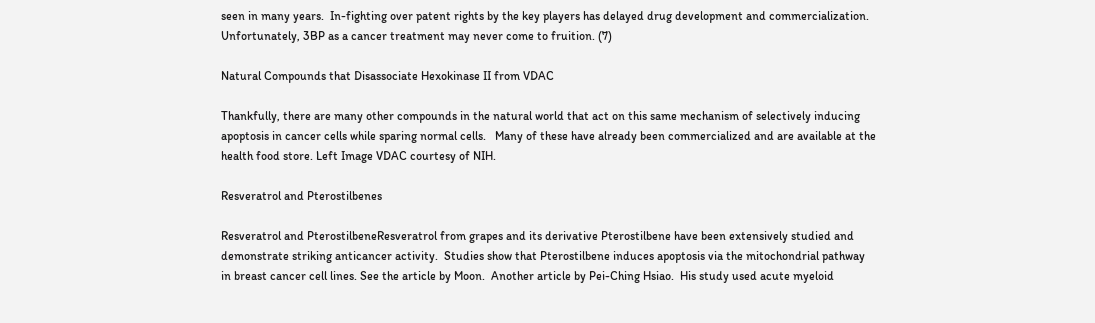seen in many years.  In-fighting over patent rights by the key players has delayed drug development and commercialization.  Unfortunately, 3BP as a cancer treatment may never come to fruition. (7)

Natural Compounds that Disassociate Hexokinase II from VDAC

Thankfully, there are many other compounds in the natural world that act on this same mechanism of selectively inducing apoptosis in cancer cells while sparing normal cells.   Many of these have already been commercialized and are available at the health food store. Left Image VDAC courtesy of NIH.

Resveratrol and Pterostilbenes

Resveratrol and PterostilbeneResveratrol from grapes and its derivative Pterostilbene have been extensively studied and demonstrate striking anticancer activity.  Studies show that Pterostilbene induces apoptosis via the mitochondrial pathway in breast cancer cell lines. See the article by Moon.  Another article by Pei-Ching Hsiao.  His study used acute myeloid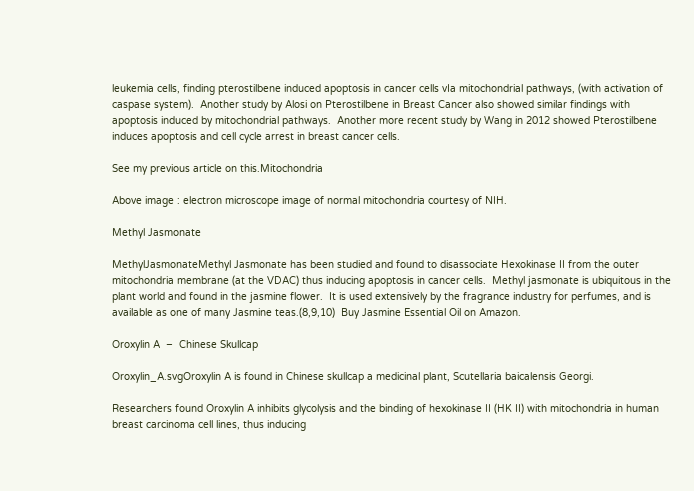leukemia cells, finding pterostilbene induced apoptosis in cancer cells vIa mitochondrial pathways, (with activation of caspase system).  Another study by Alosi on Pterostilbene in Breast Cancer also showed similar findings with apoptosis induced by mitochondrial pathways.  Another more recent study by Wang in 2012 showed Pterostilbene induces apoptosis and cell cycle arrest in breast cancer cells.

See my previous article on this.Mitochondria

Above image : electron microscope image of normal mitochondria courtesy of NIH.

Methyl Jasmonate

MethylJasmonateMethyl Jasmonate has been studied and found to disassociate Hexokinase II from the outer mitochondria membrane (at the VDAC) thus inducing apoptosis in cancer cells.  Methyl jasmonate is ubiquitous in the plant world and found in the jasmine flower.  It is used extensively by the fragrance industry for perfumes, and is available as one of many Jasmine teas.(8,9,10)  Buy Jasmine Essential Oil on Amazon.

Oroxylin A  –  Chinese Skullcap

Oroxylin_A.svgOroxylin A is found in Chinese skullcap a medicinal plant, Scutellaria baicalensis Georgi.

Researchers found Oroxylin A inhibits glycolysis and the binding of hexokinase II (HK II) with mitochondria in human breast carcinoma cell lines, thus inducing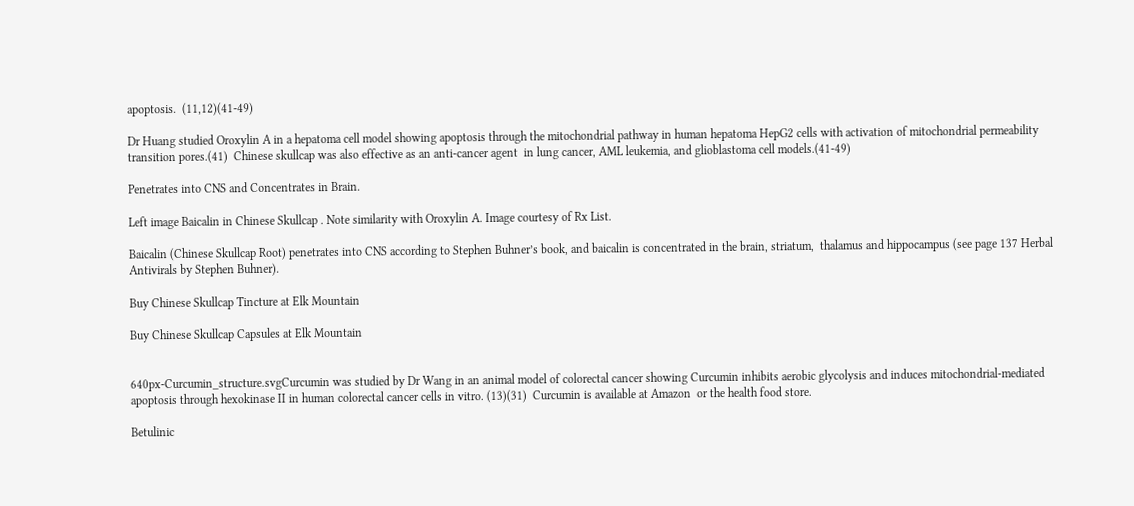apoptosis.  (11,12)(41-49)

Dr Huang studied Oroxylin A in a hepatoma cell model showing apoptosis through the mitochondrial pathway in human hepatoma HepG2 cells with activation of mitochondrial permeability transition pores.(41)  Chinese skullcap was also effective as an anti-cancer agent  in lung cancer, AML leukemia, and glioblastoma cell models.(41-49)

Penetrates into CNS and Concentrates in Brain.

Left image Baicalin in Chinese Skullcap . Note similarity with Oroxylin A. Image courtesy of Rx List.

Baicalin (Chinese Skullcap Root) penetrates into CNS according to Stephen Buhner’s book, and baicalin is concentrated in the brain, striatum,  thalamus and hippocampus (see page 137 Herbal Antivirals by Stephen Buhner).

Buy Chinese Skullcap Tincture at Elk Mountain

Buy Chinese Skullcap Capsules at Elk Mountain


640px-Curcumin_structure.svgCurcumin was studied by Dr Wang in an animal model of colorectal cancer showing Curcumin inhibits aerobic glycolysis and induces mitochondrial-mediated apoptosis through hexokinase II in human colorectal cancer cells in vitro. (13)(31)  Curcumin is available at Amazon  or the health food store.

Betulinic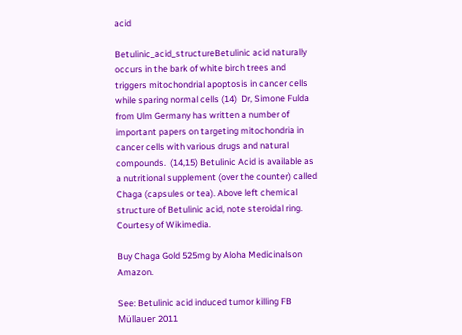acid

Betulinic_acid_structureBetulinic acid naturally occurs in the bark of white birch trees and triggers mitochondrial apoptosis in cancer cells while sparing normal cells (14)  Dr, Simone Fulda from Ulm Germany has written a number of important papers on targeting mitochondria in cancer cells with various drugs and natural compounds.  (14,15) Betulinic Acid is available as a nutritional supplement (over the counter) called Chaga (capsules or tea). Above left chemical structure of Betulinic acid, note steroidal ring. Courtesy of Wikimedia.

Buy Chaga Gold 525mg by Aloha Medicinalson Amazon.

See: Betulinic acid induced tumor killing FB Müllauer 2011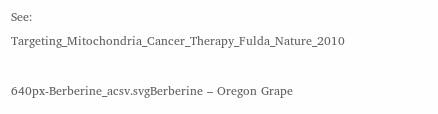See: Targeting_Mitochondria_Cancer_Therapy_Fulda_Nature_2010

640px-Berberine_acsv.svgBerberine – Oregon Grape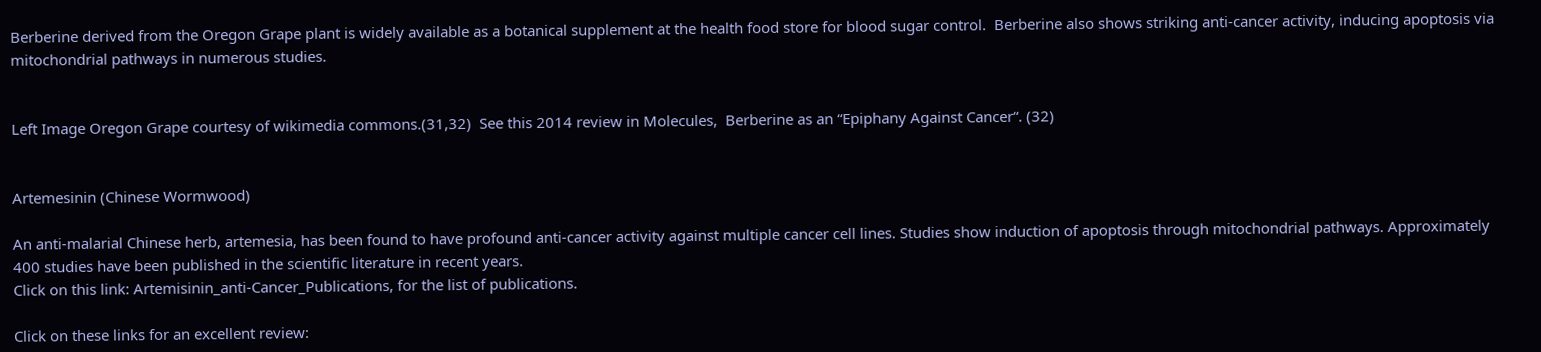Berberine derived from the Oregon Grape plant is widely available as a botanical supplement at the health food store for blood sugar control.  Berberine also shows striking anti-cancer activity, inducing apoptosis via mitochondrial pathways in numerous studies.


Left Image Oregon Grape courtesy of wikimedia commons.(31,32)  See this 2014 review in Molecules,  Berberine as an “Epiphany Against Cancer“. (32)


Artemesinin (Chinese Wormwood)

An anti-malarial Chinese herb, artemesia, has been found to have profound anti-cancer activity against multiple cancer cell lines. Studies show induction of apoptosis through mitochondrial pathways. Approximately 400 studies have been published in the scientific literature in recent years.
Click on this link: Artemisinin_anti-Cancer_Publications, for the list of publications.

Click on these links for an excellent review: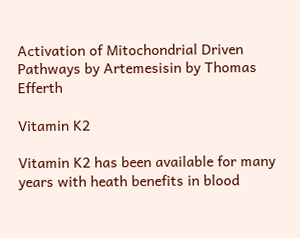Activation of Mitochondrial Driven Pathways by Artemesisin by Thomas Efferth

Vitamin K2

Vitamin K2 has been available for many years with heath benefits in blood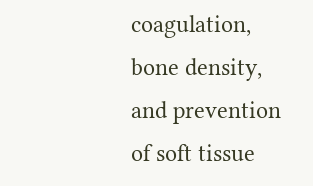coagulation, bone density, and prevention of soft tissue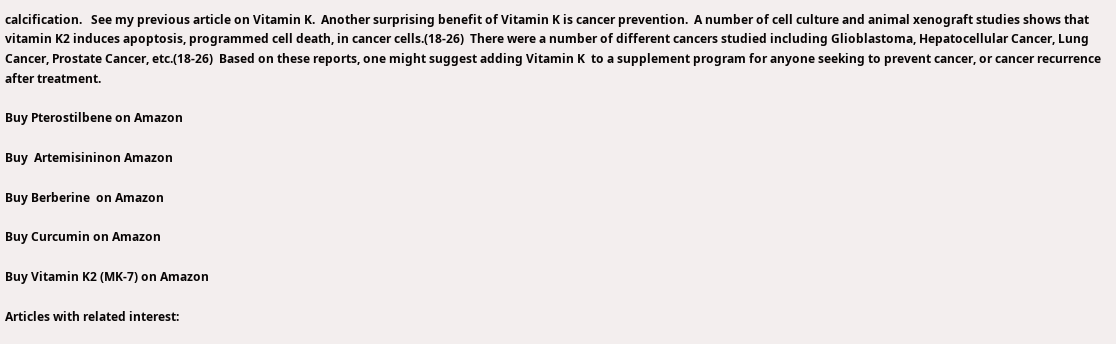calcification.   See my previous article on Vitamin K.  Another surprising benefit of Vitamin K is cancer prevention.  A number of cell culture and animal xenograft studies shows that vitamin K2 induces apoptosis, programmed cell death, in cancer cells.(18-26)  There were a number of different cancers studied including Glioblastoma, Hepatocellular Cancer, Lung Cancer, Prostate Cancer, etc.(18-26)  Based on these reports, one might suggest adding Vitamin K  to a supplement program for anyone seeking to prevent cancer, or cancer recurrence after treatment.

Buy Pterostilbene on Amazon

Buy  Artemisininon Amazon

Buy Berberine  on Amazon

Buy Curcumin on Amazon

Buy Vitamin K2 (MK-7) on Amazon

Articles with related interest: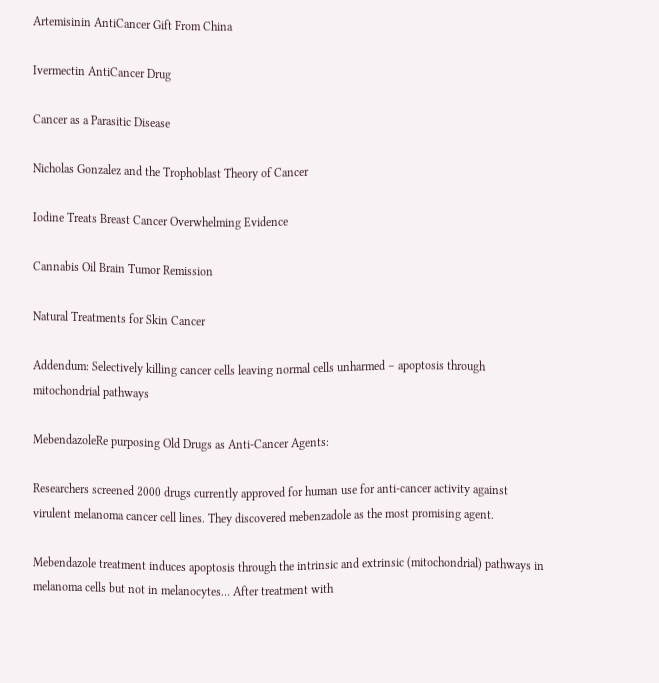Artemisinin AntiCancer Gift From China

Ivermectin AntiCancer Drug

Cancer as a Parasitic Disease

Nicholas Gonzalez and the Trophoblast Theory of Cancer

Iodine Treats Breast Cancer Overwhelming Evidence

Cannabis Oil Brain Tumor Remission

Natural Treatments for Skin Cancer

Addendum: Selectively killing cancer cells leaving normal cells unharmed – apoptosis through mitochondrial pathways

MebendazoleRe purposing Old Drugs as Anti-Cancer Agents:

Researchers screened 2000 drugs currently approved for human use for anti-cancer activity against virulent melanoma cancer cell lines. They discovered mebenzadole as the most promising agent.

Mebendazole treatment induces apoptosis through the intrinsic and extrinsic (mitochondrial) pathways in melanoma cells but not in melanocytes… After treatment with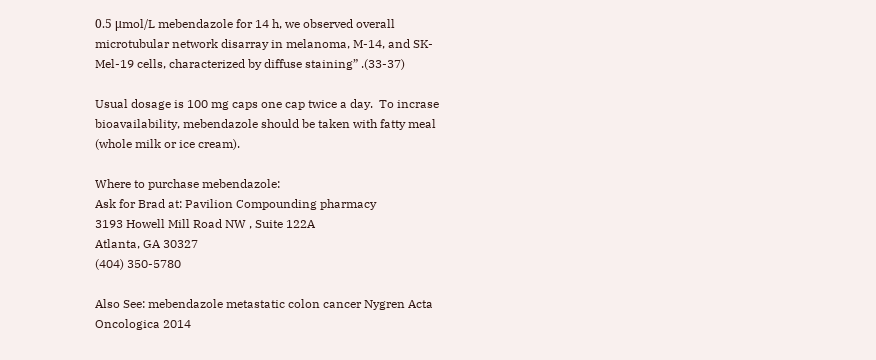0.5 μmol/L mebendazole for 14 h, we observed overall microtubular network disarray in melanoma, M-14, and SK-Mel-19 cells, characterized by diffuse staining” .(33-37)

Usual dosage is 100 mg caps one cap twice a day.  To incrase bioavailability, mebendazole should be taken with fatty meal (whole milk or ice cream).

Where to purchase mebendazole:
Ask for Brad at: Pavilion Compounding pharmacy
3193 Howell Mill Road NW , Suite 122A
Atlanta, GA 30327
(404) 350-5780

Also See: mebendazole metastatic colon cancer Nygren Acta Oncologica 2014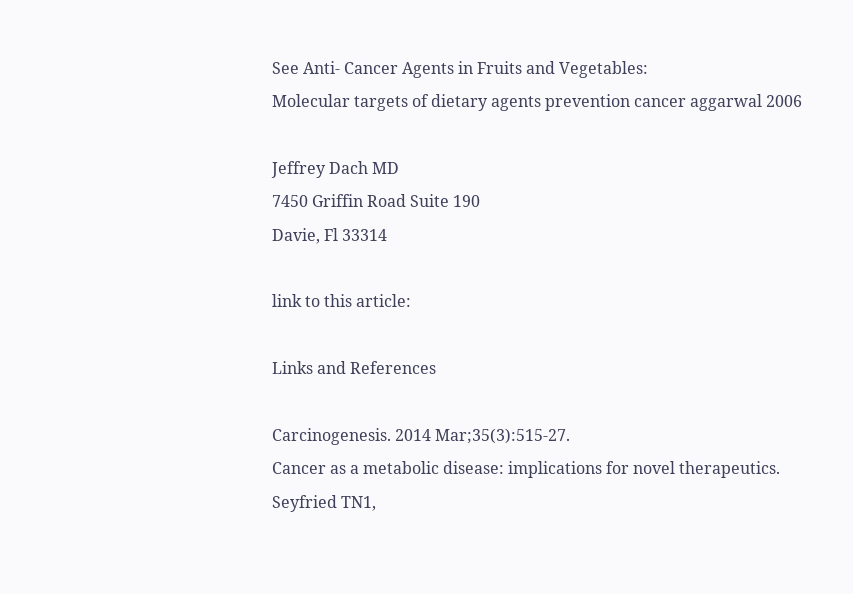See Anti- Cancer Agents in Fruits and Vegetables:
Molecular targets of dietary agents prevention cancer aggarwal 2006

Jeffrey Dach MD
7450 Griffin Road Suite 190
Davie, Fl 33314

link to this article:

Links and References

Carcinogenesis. 2014 Mar;35(3):515-27.
Cancer as a metabolic disease: implications for novel therapeutics.
Seyfried TN1,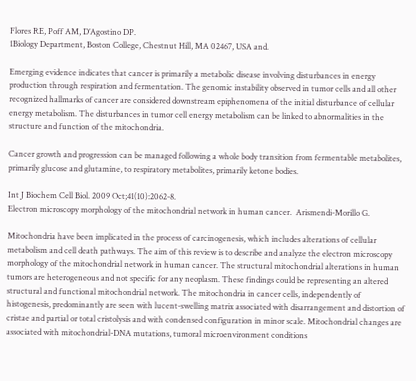Flores RE, Poff AM, D’Agostino DP.
1Biology Department, Boston College, Chestnut Hill, MA 02467, USA and.

Emerging evidence indicates that cancer is primarily a metabolic disease involving disturbances in energy production through respiration and fermentation. The genomic instability observed in tumor cells and all other recognized hallmarks of cancer are considered downstream epiphenomena of the initial disturbance of cellular energy metabolism. The disturbances in tumor cell energy metabolism can be linked to abnormalities in the structure and function of the mitochondria.

Cancer growth and progression can be managed following a whole body transition from fermentable metabolites, primarily glucose and glutamine, to respiratory metabolites, primarily ketone bodies.

Int J Biochem Cell Biol. 2009 Oct;41(10):2062-8.
Electron microscopy morphology of the mitochondrial network in human cancer.  Arismendi-Morillo G.

Mitochondria have been implicated in the process of carcinogenesis, which includes alterations of cellular metabolism and cell death pathways. The aim of this review is to describe and analyze the electron microscopy morphology of the mitochondrial network in human cancer. The structural mitochondrial alterations in human tumors are heterogeneous and not specific for any neoplasm. These findings could be representing an altered structural and functional mitochondrial network. The mitochondria in cancer cells, independently of histogenesis, predominantly are seen with lucent-swelling matrix associated with disarrangement and distortion of cristae and partial or total cristolysis and with condensed configuration in minor scale. Mitochondrial changes are associated with mitochondrial-DNA mutations, tumoral microenvironment conditions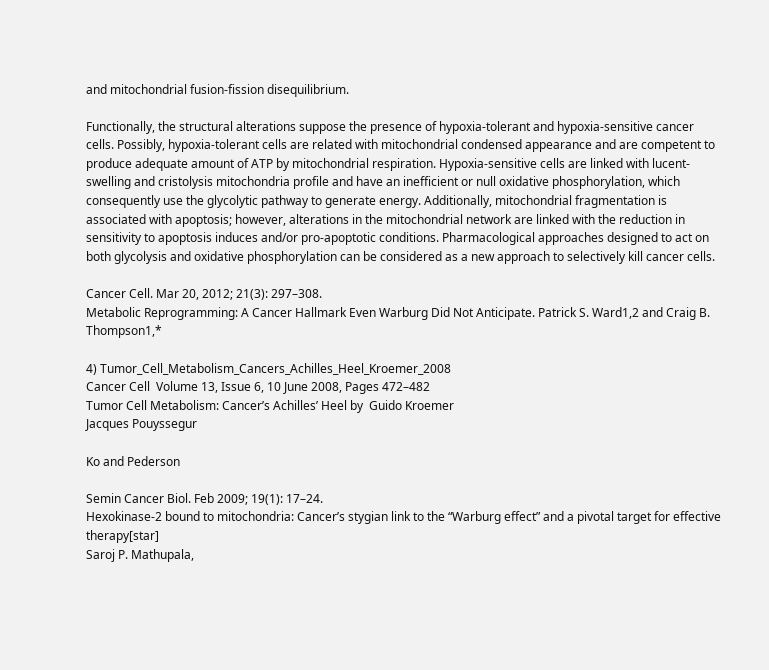and mitochondrial fusion-fission disequilibrium.

Functionally, the structural alterations suppose the presence of hypoxia-tolerant and hypoxia-sensitive cancer cells. Possibly, hypoxia-tolerant cells are related with mitochondrial condensed appearance and are competent to produce adequate amount of ATP by mitochondrial respiration. Hypoxia-sensitive cells are linked with lucent-swelling and cristolysis mitochondria profile and have an inefficient or null oxidative phosphorylation, which consequently use the glycolytic pathway to generate energy. Additionally, mitochondrial fragmentation is associated with apoptosis; however, alterations in the mitochondrial network are linked with the reduction in sensitivity to apoptosis induces and/or pro-apoptotic conditions. Pharmacological approaches designed to act on both glycolysis and oxidative phosphorylation can be considered as a new approach to selectively kill cancer cells.

Cancer Cell. Mar 20, 2012; 21(3): 297–308.
Metabolic Reprogramming: A Cancer Hallmark Even Warburg Did Not Anticipate. Patrick S. Ward1,2 and Craig B. Thompson1,*

4) Tumor_Cell_Metabolism_Cancers_Achilles_Heel_Kroemer_2008
Cancer Cell  Volume 13, Issue 6, 10 June 2008, Pages 472–482
Tumor Cell Metabolism: Cancer’s Achilles’ Heel by  Guido Kroemer
Jacques Pouyssegur

Ko and Pederson

Semin Cancer Biol. Feb 2009; 19(1): 17–24.
Hexokinase-2 bound to mitochondria: Cancer’s stygian link to the “Warburg effect” and a pivotal target for effective therapy[star]
Saroj P. Mathupala,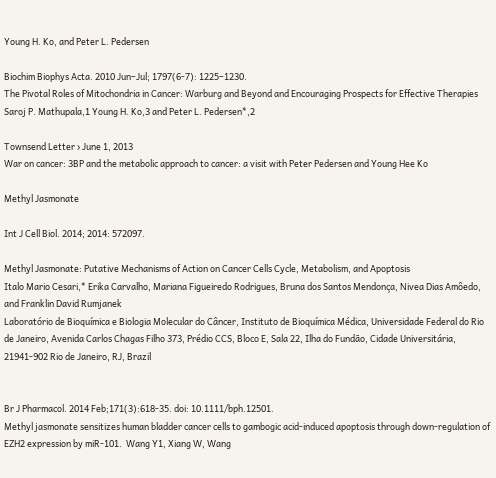Young H. Ko, and Peter L. Pedersen

Biochim Biophys Acta. 2010 Jun–Jul; 1797(6-7): 1225–1230.
The Pivotal Roles of Mitochondria in Cancer: Warburg and Beyond and Encouraging Prospects for Effective Therapies
Saroj P. Mathupala,1 Young H. Ko,3 and Peter L. Pedersen*,2

Townsend Letter › June 1, 2013
War on cancer: 3BP and the metabolic approach to cancer: a visit with Peter Pedersen and Young Hee Ko

Methyl Jasmonate

Int J Cell Biol. 2014; 2014: 572097.

Methyl Jasmonate: Putative Mechanisms of Action on Cancer Cells Cycle, Metabolism, and Apoptosis
Italo Mario Cesari,* Erika Carvalho, Mariana Figueiredo Rodrigues, Bruna dos Santos Mendonça, Nivea Dias Amôedo, and Franklin David Rumjanek
Laboratório de Bioquímica e Biologia Molecular do Câncer, Instituto de Bioquímica Médica, Universidade Federal do Rio de Janeiro, Avenida Carlos Chagas Filho 373, Prédio CCS, Bloco E, Sala 22, Ilha do Fundão, Cidade Universitária, 21941-902 Rio de Janeiro, RJ, Brazil


Br J Pharmacol. 2014 Feb;171(3):618-35. doi: 10.1111/bph.12501.
Methyl jasmonate sensitizes human bladder cancer cells to gambogic acid-induced apoptosis through down-regulation of EZH2 expression by miR-101.  Wang Y1, Xiang W, Wang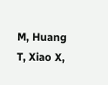M, Huang T, Xiao X,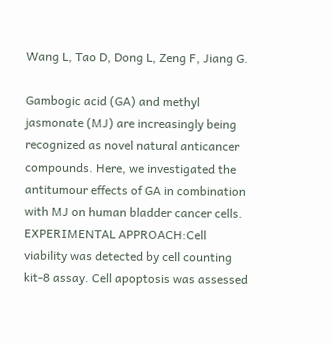Wang L, Tao D, Dong L, Zeng F, Jiang G.

Gambogic acid (GA) and methyl jasmonate (MJ) are increasingly being recognized as novel natural anticancer compounds. Here, we investigated the antitumour effects of GA in combination with MJ on human bladder cancer cells.
EXPERIMENTAL APPROACH:Cell viability was detected by cell counting kit-8 assay. Cell apoptosis was assessed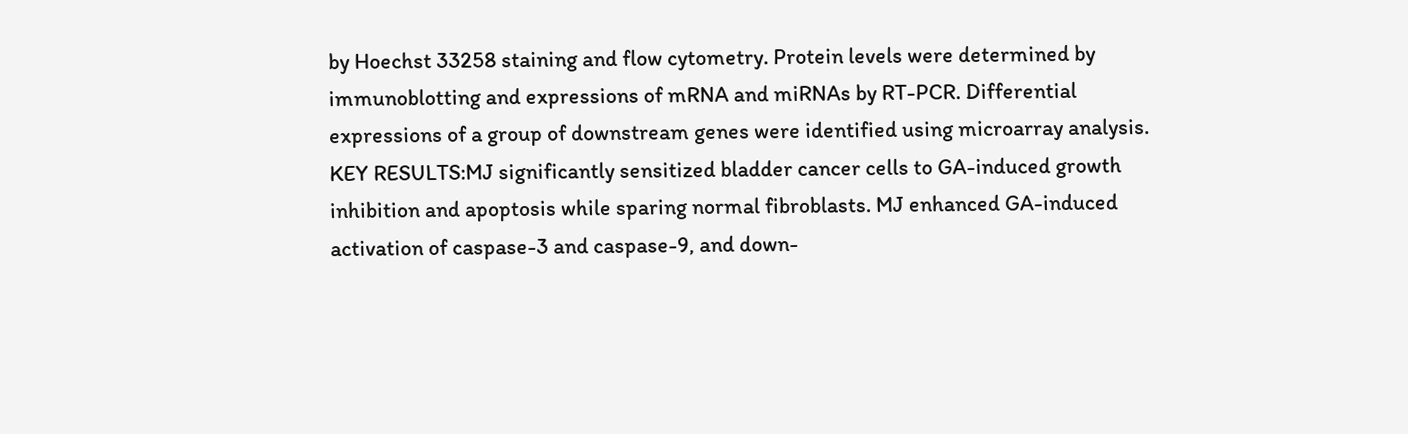by Hoechst 33258 staining and flow cytometry. Protein levels were determined by immunoblotting and expressions of mRNA and miRNAs by RT-PCR. Differential expressions of a group of downstream genes were identified using microarray analysis.
KEY RESULTS:MJ significantly sensitized bladder cancer cells to GA-induced growth inhibition and apoptosis while sparing normal fibroblasts. MJ enhanced GA-induced activation of caspase-3 and caspase-9, and down-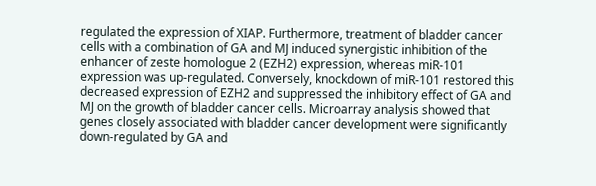regulated the expression of XIAP. Furthermore, treatment of bladder cancer cells with a combination of GA and MJ induced synergistic inhibition of the enhancer of zeste homologue 2 (EZH2) expression, whereas miR-101 expression was up-regulated. Conversely, knockdown of miR-101 restored this decreased expression of EZH2 and suppressed the inhibitory effect of GA and MJ on the growth of bladder cancer cells. Microarray analysis showed that genes closely associated with bladder cancer development were significantly down-regulated by GA and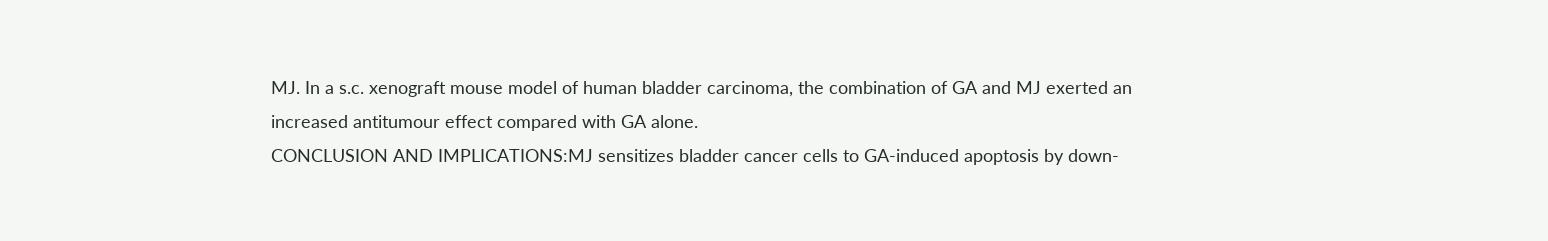MJ. In a s.c. xenograft mouse model of human bladder carcinoma, the combination of GA and MJ exerted an increased antitumour effect compared with GA alone.
CONCLUSION AND IMPLICATIONS:MJ sensitizes bladder cancer cells to GA-induced apoptosis by down-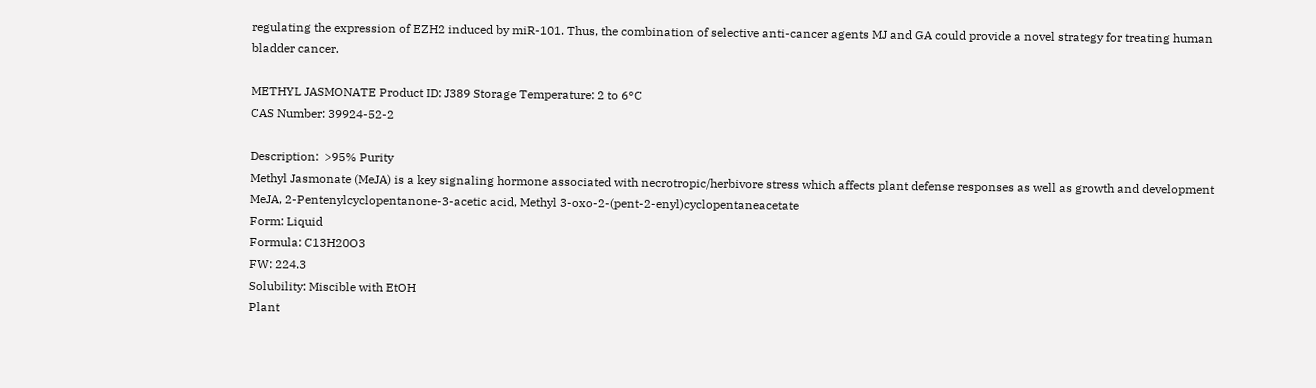regulating the expression of EZH2 induced by miR-101. Thus, the combination of selective anti-cancer agents MJ and GA could provide a novel strategy for treating human bladder cancer.

METHYL JASMONATE Product ID: J389 Storage Temperature: 2 to 6°C
CAS Number: 39924-52-2

Description:  >95% Purity
Methyl Jasmonate (MeJA) is a key signaling hormone associated with necrotropic/herbivore stress which affects plant defense responses as well as growth and development
MeJA, 2-Pentenylcyclopentanone-3-acetic acid, Methyl 3-oxo-2-(pent-2-enyl)cyclopentaneacetate
Form: Liquid
Formula: C13H20O3
FW: 224.3
Solubility: Miscible with EtOH
Plant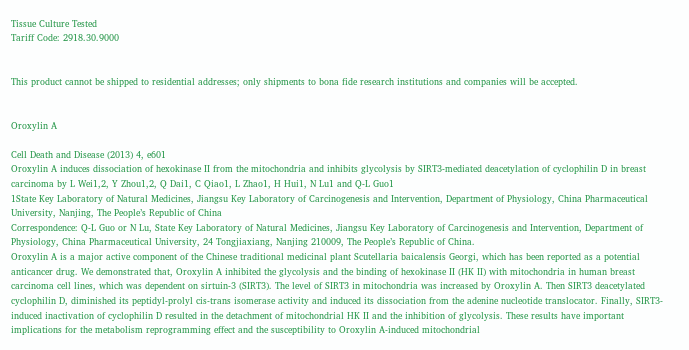Tissue Culture Tested
Tariff Code: 2918.30.9000


This product cannot be shipped to residential addresses; only shipments to bona fide research institutions and companies will be accepted.


Oroxylin A

Cell Death and Disease (2013) 4, e601
Oroxylin A induces dissociation of hexokinase II from the mitochondria and inhibits glycolysis by SIRT3-mediated deacetylation of cyclophilin D in breast carcinoma by L Wei1,2, Y Zhou1,2, Q Dai1, C Qiao1, L Zhao1, H Hui1, N Lu1 and Q-L Guo1
1State Key Laboratory of Natural Medicines, Jiangsu Key Laboratory of Carcinogenesis and Intervention, Department of Physiology, China Pharmaceutical University, Nanjing, The People’s Republic of China
Correspondence: Q-L Guo or N Lu, State Key Laboratory of Natural Medicines, Jiangsu Key Laboratory of Carcinogenesis and Intervention, Department of Physiology, China Pharmaceutical University, 24 Tongjiaxiang, Nanjing 210009, The People’s Republic of China.
Oroxylin A is a major active component of the Chinese traditional medicinal plant Scutellaria baicalensis Georgi, which has been reported as a potential anticancer drug. We demonstrated that, Oroxylin A inhibited the glycolysis and the binding of hexokinase II (HK II) with mitochondria in human breast carcinoma cell lines, which was dependent on sirtuin-3 (SIRT3). The level of SIRT3 in mitochondria was increased by Oroxylin A. Then SIRT3 deacetylated cyclophilin D, diminished its peptidyl-prolyl cis-trans isomerase activity and induced its dissociation from the adenine nucleotide translocator. Finally, SIRT3-induced inactivation of cyclophilin D resulted in the detachment of mitochondrial HK II and the inhibition of glycolysis. These results have important implications for the metabolism reprogramming effect and the susceptibility to Oroxylin A-induced mitochondrial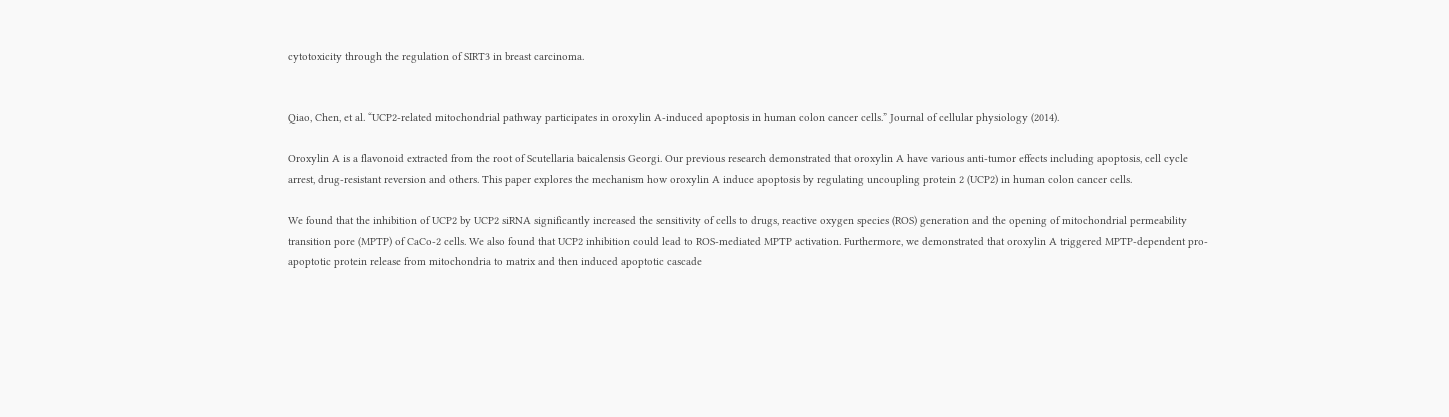cytotoxicity through the regulation of SIRT3 in breast carcinoma.


Qiao, Chen, et al. “UCP2‐related mitochondrial pathway participates in oroxylin A‐induced apoptosis in human colon cancer cells.” Journal of cellular physiology (2014).

Oroxylin A is a flavonoid extracted from the root of Scutellaria baicalensis Georgi. Our previous research demonstrated that oroxylin A have various anti-tumor effects including apoptosis, cell cycle arrest, drug-resistant reversion and others. This paper explores the mechanism how oroxylin A induce apoptosis by regulating uncoupling protein 2 (UCP2) in human colon cancer cells.

We found that the inhibition of UCP2 by UCP2 siRNA significantly increased the sensitivity of cells to drugs, reactive oxygen species (ROS) generation and the opening of mitochondrial permeability transition pore (MPTP) of CaCo-2 cells. We also found that UCP2 inhibition could lead to ROS-mediated MPTP activation. Furthermore, we demonstrated that oroxylin A triggered MPTP-dependent pro-apoptotic protein release from mitochondria to matrix and then induced apoptotic cascade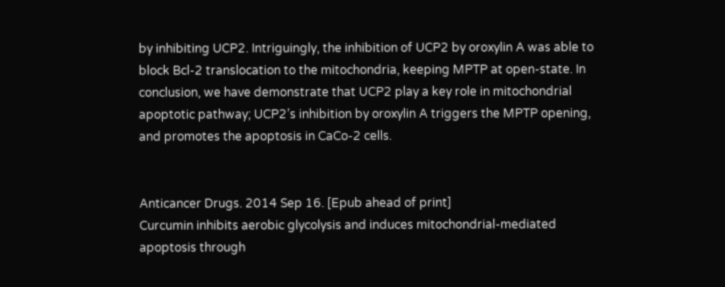by inhibiting UCP2. Intriguingly, the inhibition of UCP2 by oroxylin A was able to block Bcl-2 translocation to the mitochondria, keeping MPTP at open-state. In conclusion, we have demonstrate that UCP2 play a key role in mitochondrial apoptotic pathway; UCP2’s inhibition by oroxylin A triggers the MPTP opening, and promotes the apoptosis in CaCo-2 cells.


Anticancer Drugs. 2014 Sep 16. [Epub ahead of print]
Curcumin inhibits aerobic glycolysis and induces mitochondrial-mediated apoptosis through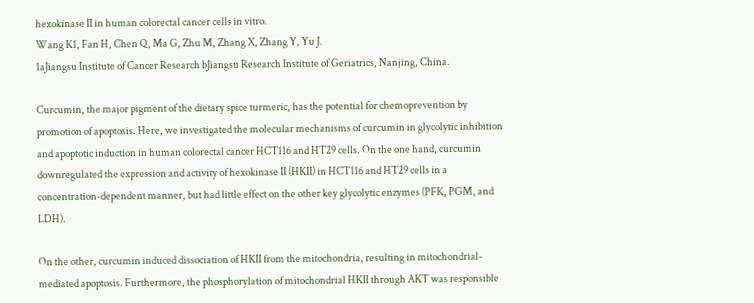hexokinase II in human colorectal cancer cells in vitro.
Wang K1, Fan H, Chen Q, Ma G, Zhu M, Zhang X, Zhang Y, Yu J.
1aJiangsu Institute of Cancer Research bJiangsu Research Institute of Geriatrics, Nanjing, China.

Curcumin, the major pigment of the dietary spice turmeric, has the potential for chemoprevention by promotion of apoptosis. Here, we investigated the molecular mechanisms of curcumin in glycolytic inhibition and apoptotic induction in human colorectal cancer HCT116 and HT29 cells. On the one hand, curcumin downregulated the expression and activity of hexokinase II (HKII) in HCT116 and HT29 cells in a concentration-dependent manner, but had little effect on the other key glycolytic enzymes (PFK, PGM, and LDH).

On the other, curcumin induced dissociation of HKII from the mitochondria, resulting in mitochondrial-mediated apoptosis. Furthermore, the phosphorylation of mitochondrial HKII through AKT was responsible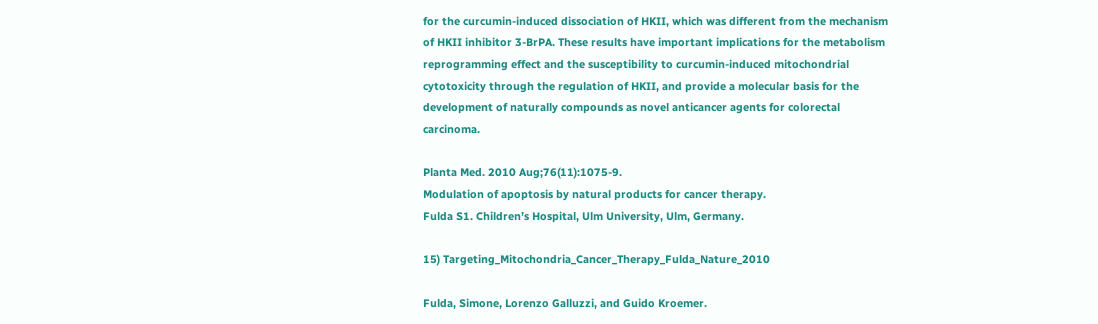for the curcumin-induced dissociation of HKII, which was different from the mechanism of HKII inhibitor 3-BrPA. These results have important implications for the metabolism reprogramming effect and the susceptibility to curcumin-induced mitochondrial cytotoxicity through the regulation of HKII, and provide a molecular basis for the development of naturally compounds as novel anticancer agents for colorectal carcinoma.

Planta Med. 2010 Aug;76(11):1075-9.
Modulation of apoptosis by natural products for cancer therapy.
Fulda S1. Children’s Hospital, Ulm University, Ulm, Germany.

15) Targeting_Mitochondria_Cancer_Therapy_Fulda_Nature_2010

Fulda, Simone, Lorenzo Galluzzi, and Guido Kroemer.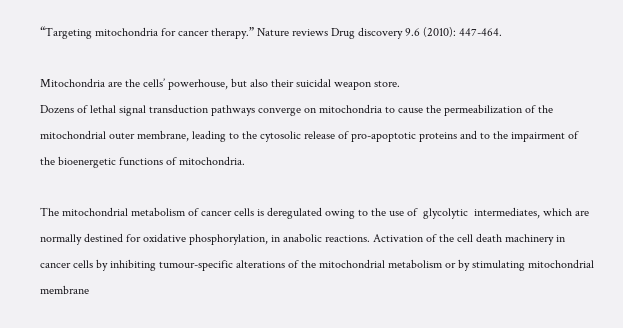“Targeting mitochondria for cancer therapy.” Nature reviews Drug discovery 9.6 (2010): 447-464.

Mitochondria are the cells’ powerhouse, but also their suicidal weapon store.
Dozens of lethal signal transduction pathways converge on mitochondria to cause the permeabilization of the mitochondrial outer membrane, leading to the cytosolic release of pro-apoptotic proteins and to the impairment of the bioenergetic functions of mitochondria.

The mitochondrial metabolism of cancer cells is deregulated owing to the use of  glycolytic  intermediates, which are normally destined for oxidative phosphorylation, in anabolic reactions. Activation of the cell death machinery in cancer cells by inhibiting tumour-specific alterations of the mitochondrial metabolism or by stimulating mitochondrial membrane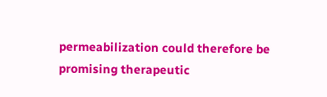permeabilization could therefore be promising therapeutic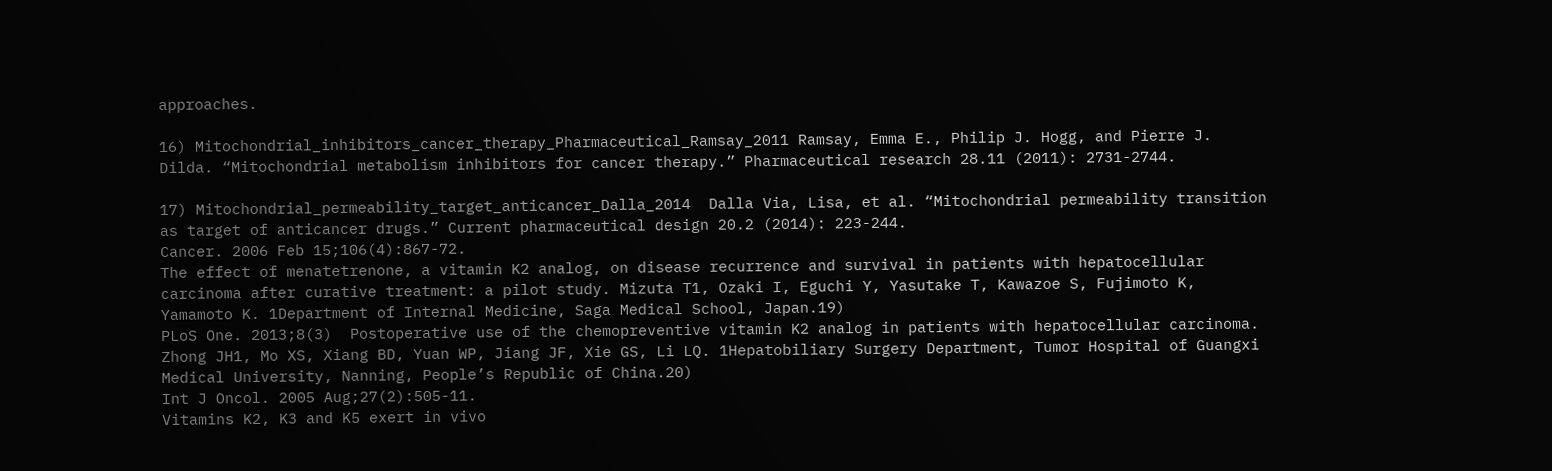approaches.

16) Mitochondrial_inhibitors_cancer_therapy_Pharmaceutical_Ramsay_2011 Ramsay, Emma E., Philip J. Hogg, and Pierre J. Dilda. “Mitochondrial metabolism inhibitors for cancer therapy.” Pharmaceutical research 28.11 (2011): 2731-2744.

17) Mitochondrial_permeability_target_anticancer_Dalla_2014  Dalla Via, Lisa, et al. “Mitochondrial permeability transition as target of anticancer drugs.” Current pharmaceutical design 20.2 (2014): 223-244.
Cancer. 2006 Feb 15;106(4):867-72.
The effect of menatetrenone, a vitamin K2 analog, on disease recurrence and survival in patients with hepatocellular carcinoma after curative treatment: a pilot study. Mizuta T1, Ozaki I, Eguchi Y, Yasutake T, Kawazoe S, Fujimoto K, Yamamoto K. 1Department of Internal Medicine, Saga Medical School, Japan.19)
PLoS One. 2013;8(3)  Postoperative use of the chemopreventive vitamin K2 analog in patients with hepatocellular carcinoma. Zhong JH1, Mo XS, Xiang BD, Yuan WP, Jiang JF, Xie GS, Li LQ. 1Hepatobiliary Surgery Department, Tumor Hospital of Guangxi Medical University, Nanning, People’s Republic of China.20)
Int J Oncol. 2005 Aug;27(2):505-11.
Vitamins K2, K3 and K5 exert in vivo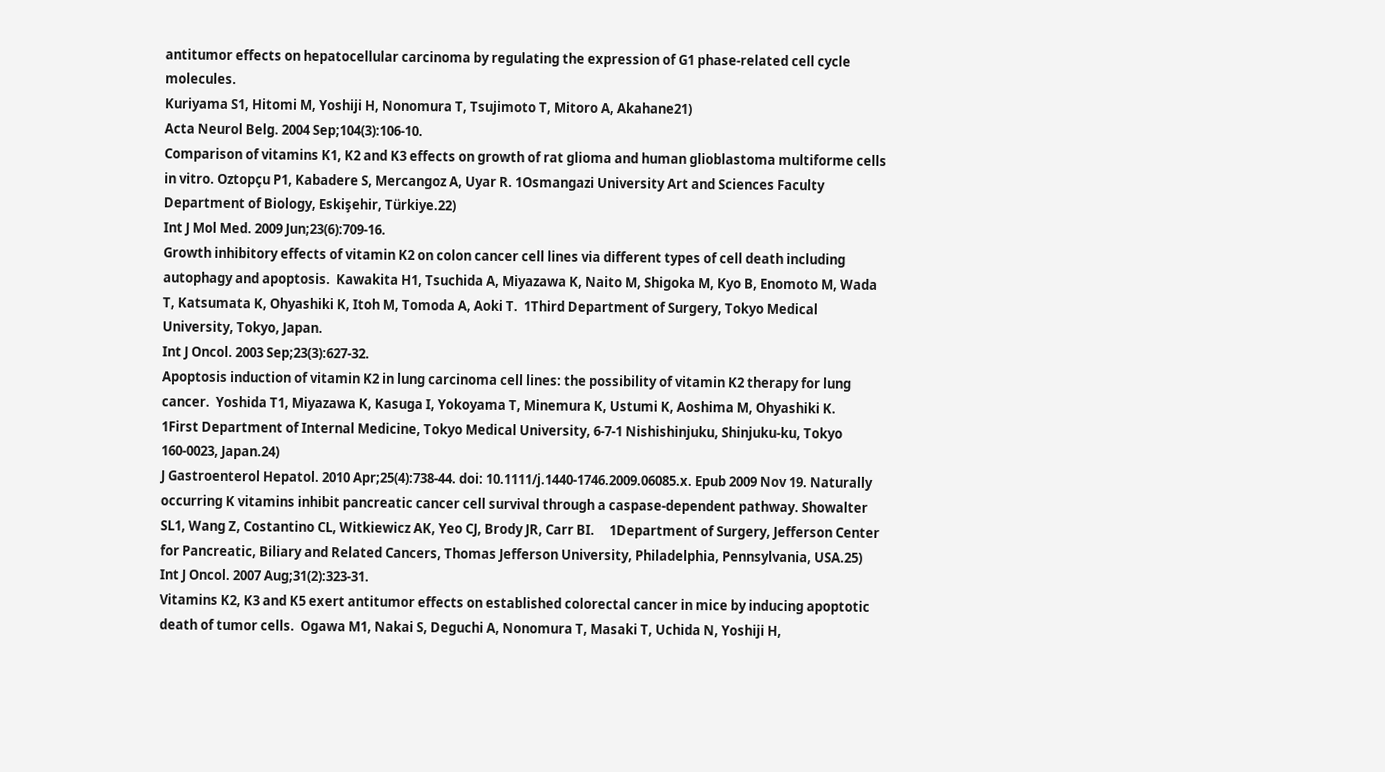antitumor effects on hepatocellular carcinoma by regulating the expression of G1 phase-related cell cycle molecules.
Kuriyama S1, Hitomi M, Yoshiji H, Nonomura T, Tsujimoto T, Mitoro A, Akahane21)
Acta Neurol Belg. 2004 Sep;104(3):106-10.
Comparison of vitamins K1, K2 and K3 effects on growth of rat glioma and human glioblastoma multiforme cells in vitro. Oztopçu P1, Kabadere S, Mercangoz A, Uyar R. 1Osmangazi University Art and Sciences Faculty Department of Biology, Eskişehir, Türkiye.22)
Int J Mol Med. 2009 Jun;23(6):709-16.
Growth inhibitory effects of vitamin K2 on colon cancer cell lines via different types of cell death including autophagy and apoptosis.  Kawakita H1, Tsuchida A, Miyazawa K, Naito M, Shigoka M, Kyo B, Enomoto M, Wada T, Katsumata K, Ohyashiki K, Itoh M, Tomoda A, Aoki T.  1Third Department of Surgery, Tokyo Medical University, Tokyo, Japan.
Int J Oncol. 2003 Sep;23(3):627-32.
Apoptosis induction of vitamin K2 in lung carcinoma cell lines: the possibility of vitamin K2 therapy for lung cancer.  Yoshida T1, Miyazawa K, Kasuga I, Yokoyama T, Minemura K, Ustumi K, Aoshima M, Ohyashiki K.      1First Department of Internal Medicine, Tokyo Medical University, 6-7-1 Nishishinjuku, Shinjuku-ku, Tokyo 160-0023, Japan.24)
J Gastroenterol Hepatol. 2010 Apr;25(4):738-44. doi: 10.1111/j.1440-1746.2009.06085.x. Epub 2009 Nov 19. Naturally occurring K vitamins inhibit pancreatic cancer cell survival through a caspase-dependent pathway. Showalter SL1, Wang Z, Costantino CL, Witkiewicz AK, Yeo CJ, Brody JR, Carr BI.     1Department of Surgery, Jefferson Center for Pancreatic, Biliary and Related Cancers, Thomas Jefferson University, Philadelphia, Pennsylvania, USA.25)
Int J Oncol. 2007 Aug;31(2):323-31.
Vitamins K2, K3 and K5 exert antitumor effects on established colorectal cancer in mice by inducing apoptotic death of tumor cells.  Ogawa M1, Nakai S, Deguchi A, Nonomura T, Masaki T, Uchida N, Yoshiji H,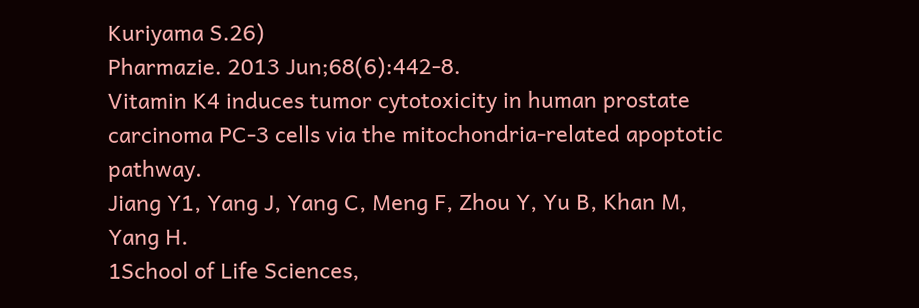Kuriyama S.26)
Pharmazie. 2013 Jun;68(6):442-8.
Vitamin K4 induces tumor cytotoxicity in human prostate carcinoma PC-3 cells via the mitochondria-related apoptotic pathway.
Jiang Y1, Yang J, Yang C, Meng F, Zhou Y, Yu B, Khan M, Yang H.
1School of Life Sciences,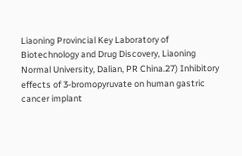Liaoning Provincial Key Laboratory of Biotechnology and Drug Discovery, Liaoning Normal University, Dalian, PR China.27) Inhibitory effects of 3-bromopyruvate on human gastric cancer implant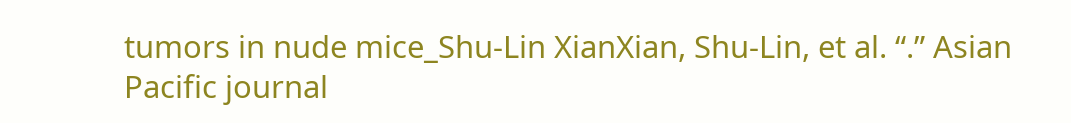tumors in nude mice_Shu-Lin XianXian, Shu-Lin, et al. “.” Asian Pacific journal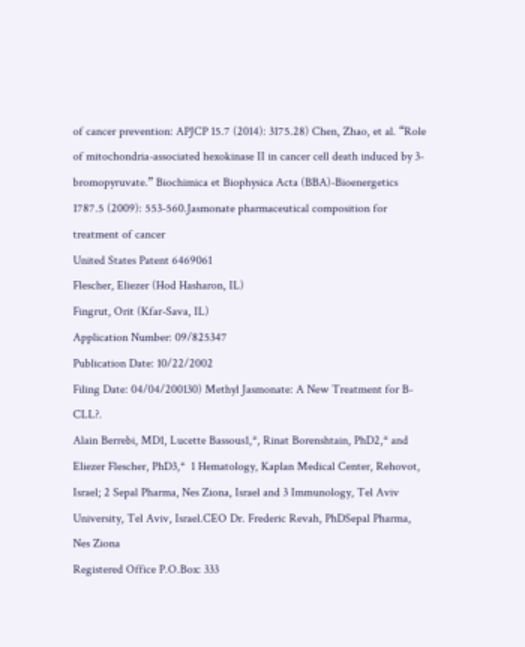of cancer prevention: APJCP 15.7 (2014): 3175.28) Chen, Zhao, et al. “Role of mitochondria-associated hexokinase II in cancer cell death induced by 3-bromopyruvate.” Biochimica et Biophysica Acta (BBA)-Bioenergetics 1787.5 (2009): 553-560.Jasmonate pharmaceutical composition for treatment of cancer
United States Patent 6469061
Flescher, Eliezer (Hod Hasharon, IL)
Fingrut, Orit (Kfar-Sava, IL)
Application Number: 09/825347
Publication Date: 10/22/2002
Filing Date: 04/04/200130) Methyl Jasmonate: A New Treatment for B-CLL?.
Alain Berrebi, MD1, Lucette Bassous1,*, Rinat Borenshtain, PhD2,* and Eliezer Flescher, PhD3,*  1 Hematology, Kaplan Medical Center, Rehovot, Israel; 2 Sepal Pharma, Nes Ziona, Israel and 3 Immunology, Tel Aviv University, Tel Aviv, Israel.CEO Dr. Frederic Revah, PhDSepal Pharma, Nes Ziona
Registered Office P.O.Box: 333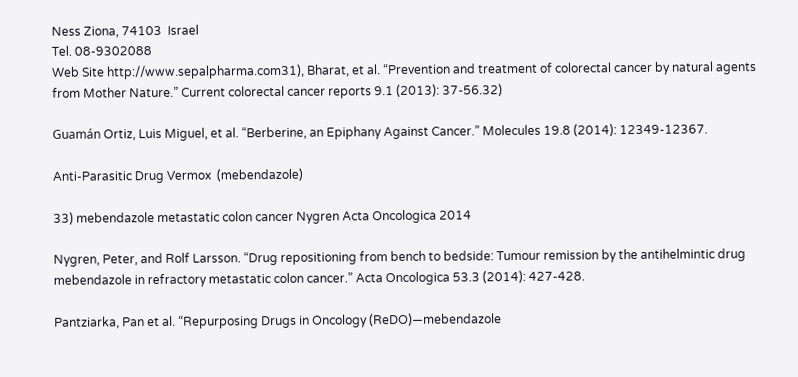Ness Ziona, 74103  Israel
Tel. 08-9302088
Web Site http://www.sepalpharma.com31), Bharat, et al. “Prevention and treatment of colorectal cancer by natural agents from Mother Nature.” Current colorectal cancer reports 9.1 (2013): 37-56.32)

Guamán Ortiz, Luis Miguel, et al. “Berberine, an Epiphany Against Cancer.” Molecules 19.8 (2014): 12349-12367.

Anti-Parasitic Drug Vermox  (mebendazole)

33) mebendazole metastatic colon cancer Nygren Acta Oncologica 2014

Nygren, Peter, and Rolf Larsson. “Drug repositioning from bench to bedside: Tumour remission by the antihelmintic drug mebendazole in refractory metastatic colon cancer.” Acta Oncologica 53.3 (2014): 427-428.

Pantziarka, Pan et al. “Repurposing Drugs in Oncology (ReDO)—mebendazole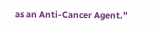as an Anti-Cancer Agent.”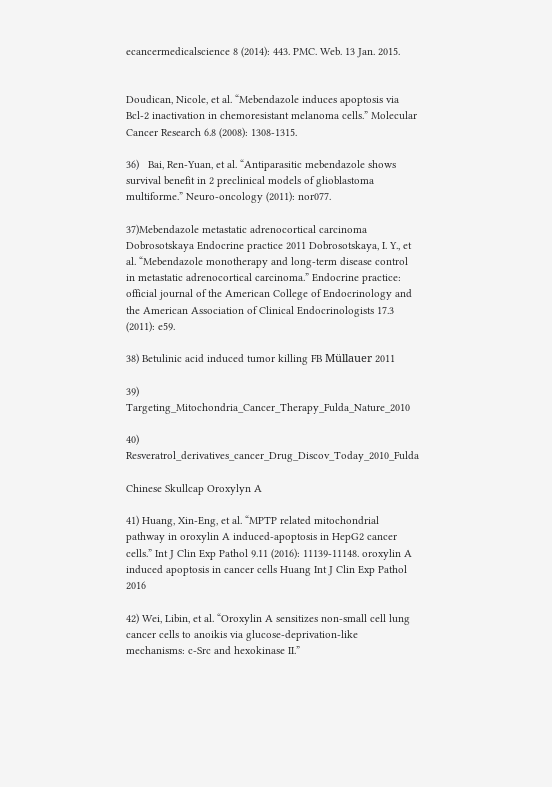ecancermedicalscience 8 (2014): 443. PMC. Web. 13 Jan. 2015.


Doudican, Nicole, et al. “Mebendazole induces apoptosis via Bcl-2 inactivation in chemoresistant melanoma cells.” Molecular Cancer Research 6.8 (2008): 1308-1315.

36)   Bai, Ren-Yuan, et al. “Antiparasitic mebendazole shows survival benefit in 2 preclinical models of glioblastoma multiforme.” Neuro-oncology (2011): nor077.

37)Mebendazole metastatic adrenocortical carcinoma Dobrosotskaya Endocrine practice 2011 Dobrosotskaya, I. Y., et al. “Mebendazole monotherapy and long-term disease control in metastatic adrenocortical carcinoma.” Endocrine practice: official journal of the American College of Endocrinology and the American Association of Clinical Endocrinologists 17.3 (2011): e59.

38) Betulinic acid induced tumor killing FB Müllauer 2011

39) Targeting_Mitochondria_Cancer_Therapy_Fulda_Nature_2010

40) Resveratrol_derivatives_cancer_Drug_Discov_Today_2010_Fulda

Chinese Skullcap Oroxylyn A

41) Huang, Xin-Eng, et al. “MPTP related mitochondrial pathway in oroxylin A induced-apoptosis in HepG2 cancer cells.” Int J Clin Exp Pathol 9.11 (2016): 11139-11148. oroxylin A induced apoptosis in cancer cells Huang Int J Clin Exp Pathol 2016

42) Wei, Libin, et al. “Oroxylin A sensitizes non-small cell lung cancer cells to anoikis via glucose-deprivation-like mechanisms: c-Src and hexokinase II.”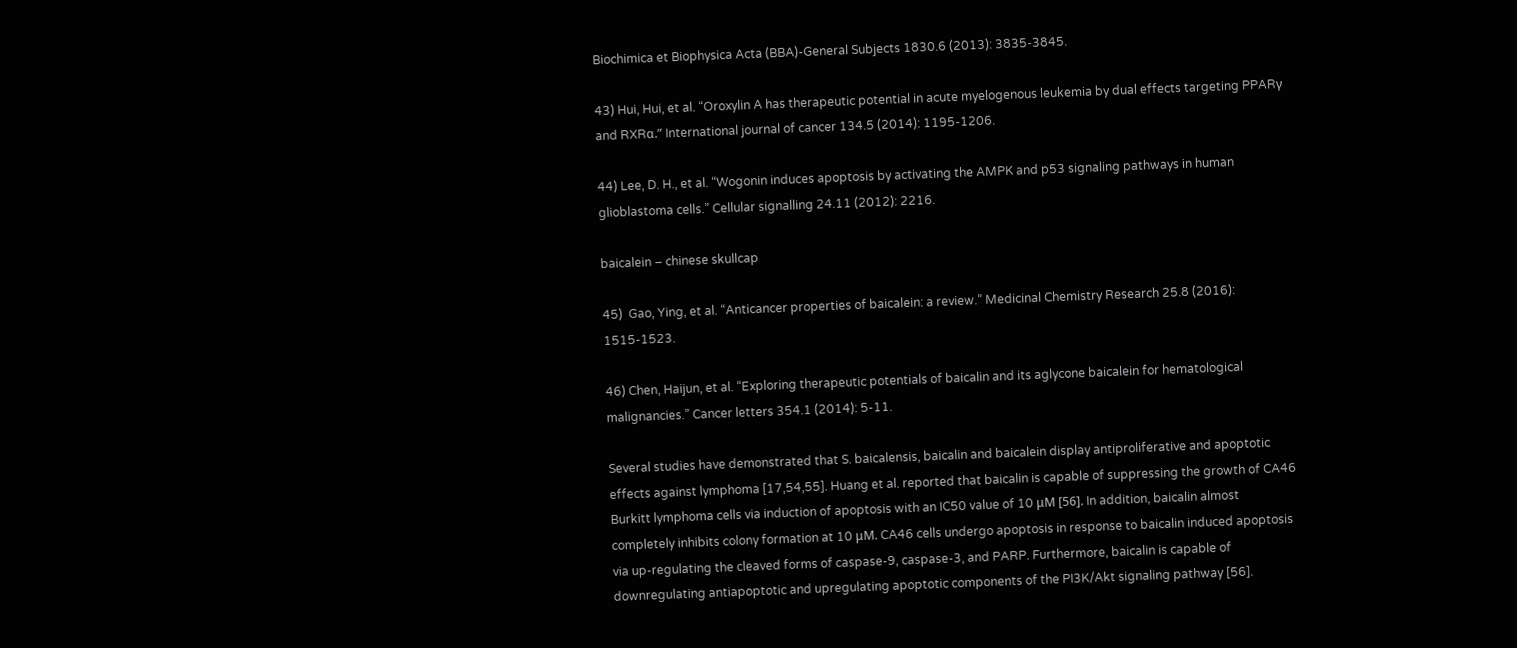Biochimica et Biophysica Acta (BBA)-General Subjects 1830.6 (2013): 3835-3845.

43) Hui, Hui, et al. “Oroxylin A has therapeutic potential in acute myelogenous leukemia by dual effects targeting PPARγ and RXRα.” International journal of cancer 134.5 (2014): 1195-1206.

44) Lee, D. H., et al. “Wogonin induces apoptosis by activating the AMPK and p53 signaling pathways in human glioblastoma cells.” Cellular signalling 24.11 (2012): 2216.

baicalein – chinese skullcap

45)  Gao, Ying, et al. “Anticancer properties of baicalein: a review.” Medicinal Chemistry Research 25.8 (2016): 1515-1523.

46) Chen, Haijun, et al. “Exploring therapeutic potentials of baicalin and its aglycone baicalein for hematological malignancies.” Cancer letters 354.1 (2014): 5-11.

Several studies have demonstrated that S. baicalensis, baicalin and baicalein display antiproliferative and apoptotic effects against lymphoma [17,54,55]. Huang et al. reported that baicalin is capable of suppressing the growth of CA46 Burkitt lymphoma cells via induction of apoptosis with an IC50 value of 10 μM [56]. In addition, baicalin almost completely inhibits colony formation at 10 μM. CA46 cells undergo apoptosis in response to baicalin induced apoptosis via up-regulating the cleaved forms of caspase-9, caspase-3, and PARP. Furthermore, baicalin is capable of downregulating antiapoptotic and upregulating apoptotic components of the PI3K/Akt signaling pathway [56].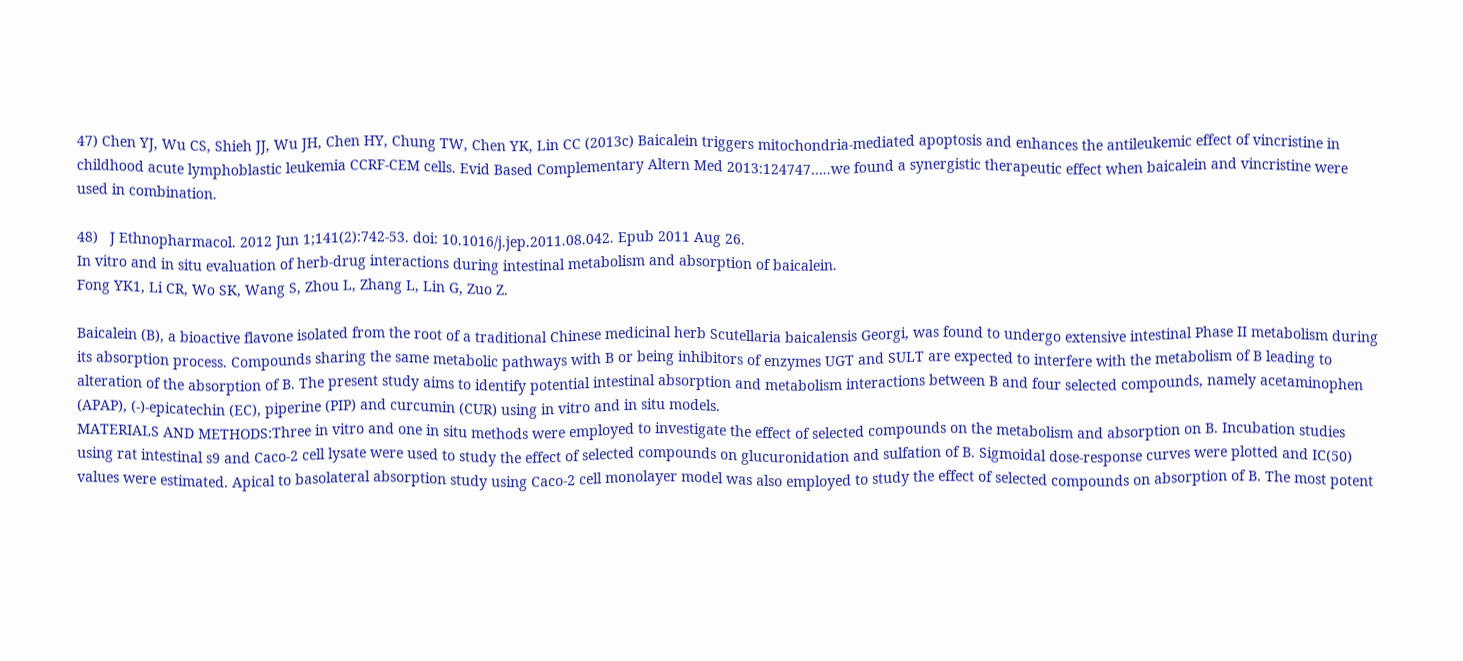47) Chen YJ, Wu CS, Shieh JJ, Wu JH, Chen HY, Chung TW, Chen YK, Lin CC (2013c) Baicalein triggers mitochondria-mediated apoptosis and enhances the antileukemic effect of vincristine in childhood acute lymphoblastic leukemia CCRF-CEM cells. Evid Based Complementary Altern Med 2013:124747…..we found a synergistic therapeutic effect when baicalein and vincristine were used in combination.

48)   J Ethnopharmacol. 2012 Jun 1;141(2):742-53. doi: 10.1016/j.jep.2011.08.042. Epub 2011 Aug 26.
In vitro and in situ evaluation of herb-drug interactions during intestinal metabolism and absorption of baicalein.
Fong YK1, Li CR, Wo SK, Wang S, Zhou L, Zhang L, Lin G, Zuo Z.

Baicalein (B), a bioactive flavone isolated from the root of a traditional Chinese medicinal herb Scutellaria baicalensis Georgi, was found to undergo extensive intestinal Phase II metabolism during its absorption process. Compounds sharing the same metabolic pathways with B or being inhibitors of enzymes UGT and SULT are expected to interfere with the metabolism of B leading to alteration of the absorption of B. The present study aims to identify potential intestinal absorption and metabolism interactions between B and four selected compounds, namely acetaminophen (APAP), (-)-epicatechin (EC), piperine (PIP) and curcumin (CUR) using in vitro and in situ models.
MATERIALS AND METHODS:Three in vitro and one in situ methods were employed to investigate the effect of selected compounds on the metabolism and absorption on B. Incubation studies using rat intestinal s9 and Caco-2 cell lysate were used to study the effect of selected compounds on glucuronidation and sulfation of B. Sigmoidal dose-response curves were plotted and IC(50) values were estimated. Apical to basolateral absorption study using Caco-2 cell monolayer model was also employed to study the effect of selected compounds on absorption of B. The most potent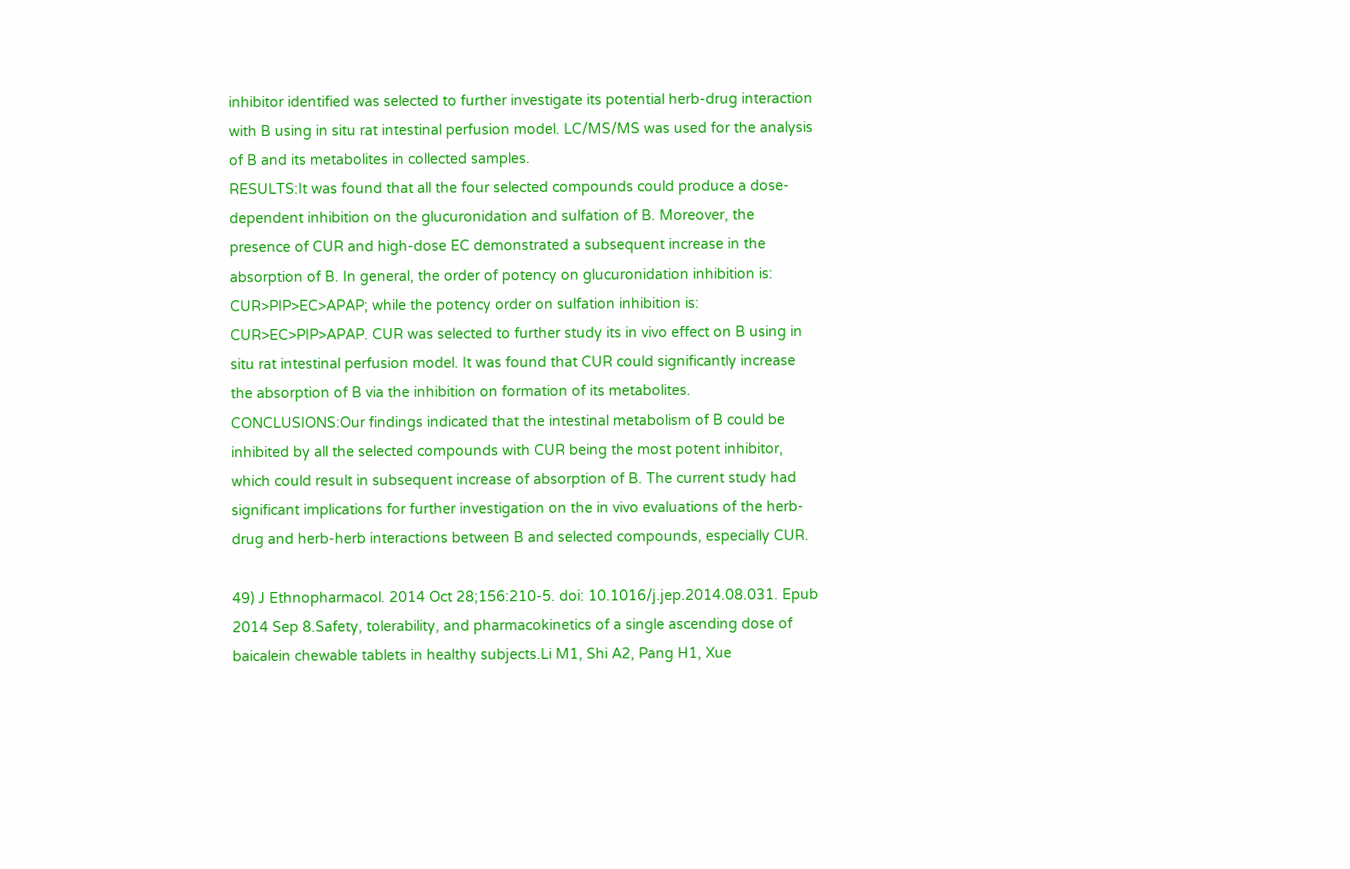inhibitor identified was selected to further investigate its potential herb-drug interaction with B using in situ rat intestinal perfusion model. LC/MS/MS was used for the analysis of B and its metabolites in collected samples.
RESULTS:It was found that all the four selected compounds could produce a dose-dependent inhibition on the glucuronidation and sulfation of B. Moreover, the presence of CUR and high-dose EC demonstrated a subsequent increase in the absorption of B. In general, the order of potency on glucuronidation inhibition is: CUR>PIP>EC>APAP; while the potency order on sulfation inhibition is: CUR>EC>PIP>APAP. CUR was selected to further study its in vivo effect on B using in situ rat intestinal perfusion model. It was found that CUR could significantly increase the absorption of B via the inhibition on formation of its metabolites.
CONCLUSIONS:Our findings indicated that the intestinal metabolism of B could be inhibited by all the selected compounds with CUR being the most potent inhibitor, which could result in subsequent increase of absorption of B. The current study had significant implications for further investigation on the in vivo evaluations of the herb-drug and herb-herb interactions between B and selected compounds, especially CUR.

49) J Ethnopharmacol. 2014 Oct 28;156:210-5. doi: 10.1016/j.jep.2014.08.031. Epub 2014 Sep 8.Safety, tolerability, and pharmacokinetics of a single ascending dose of baicalein chewable tablets in healthy subjects.Li M1, Shi A2, Pang H1, Xue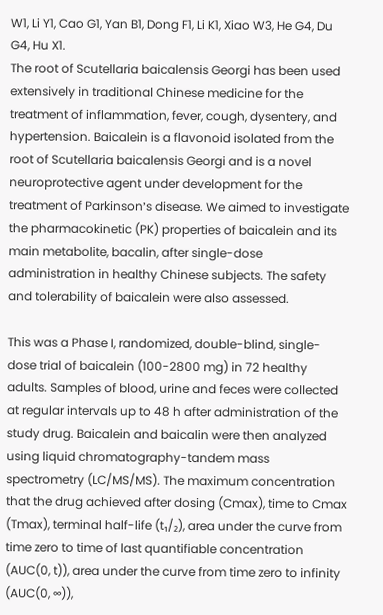W1, Li Y1, Cao G1, Yan B1, Dong F1, Li K1, Xiao W3, He G4, Du G4, Hu X1.
The root of Scutellaria baicalensis Georgi has been used extensively in traditional Chinese medicine for the treatment of inflammation, fever, cough, dysentery, and hypertension. Baicalein is a flavonoid isolated from the root of Scutellaria baicalensis Georgi and is a novel neuroprotective agent under development for the treatment of Parkinson׳s disease. We aimed to investigate the pharmacokinetic (PK) properties of baicalein and its main metabolite, bacalin, after single-dose administration in healthy Chinese subjects. The safety and tolerability of baicalein were also assessed.

This was a Phase I, randomized, double-blind, single-dose trial of baicalein (100-2800 mg) in 72 healthy adults. Samples of blood, urine and feces were collected at regular intervals up to 48 h after administration of the study drug. Baicalein and baicalin were then analyzed using liquid chromatography-tandem mass spectrometry (LC/MS/MS). The maximum concentration that the drug achieved after dosing (Cmax), time to Cmax (Tmax), terminal half-life (t₁/₂), area under the curve from time zero to time of last quantifiable concentration (AUC(0, t)), area under the curve from time zero to infinity (AUC(0, ∞)),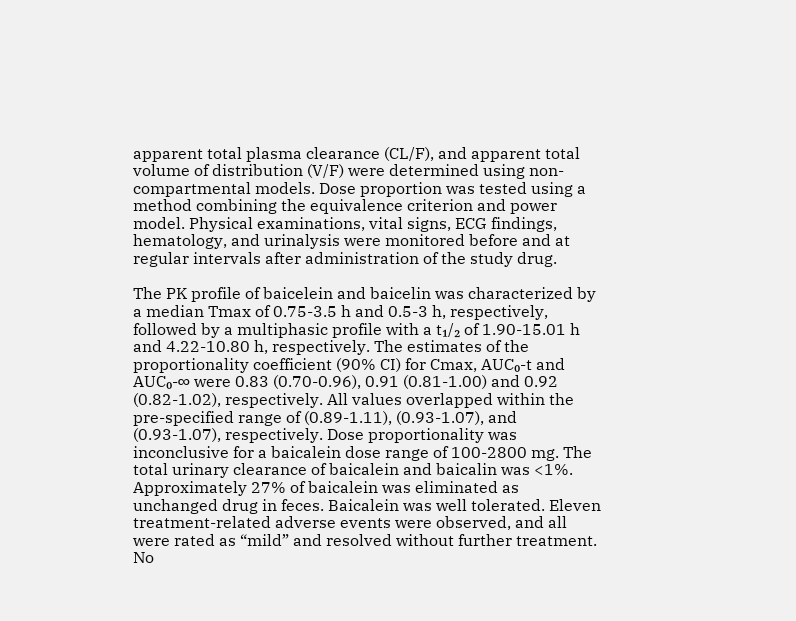apparent total plasma clearance (CL/F), and apparent total volume of distribution (V/F) were determined using non-compartmental models. Dose proportion was tested using a method combining the equivalence criterion and power model. Physical examinations, vital signs, ECG findings, hematology, and urinalysis were monitored before and at regular intervals after administration of the study drug.

The PK profile of baicelein and baicelin was characterized by a median Tmax of 0.75-3.5 h and 0.5-3 h, respectively, followed by a multiphasic profile with a t₁/₂ of 1.90-15.01 h and 4.22-10.80 h, respectively. The estimates of the proportionality coefficient (90% CI) for Cmax, AUC₀-t and AUC₀-∞ were 0.83 (0.70-0.96), 0.91 (0.81-1.00) and 0.92 (0.82-1.02), respectively. All values overlapped within the pre-specified range of (0.89-1.11), (0.93-1.07), and (0.93-1.07), respectively. Dose proportionality was inconclusive for a baicalein dose range of 100-2800 mg. The total urinary clearance of baicalein and baicalin was <1%. Approximately 27% of baicalein was eliminated as unchanged drug in feces. Baicalein was well tolerated. Eleven treatment-related adverse events were observed, and all were rated as “mild” and resolved without further treatment. No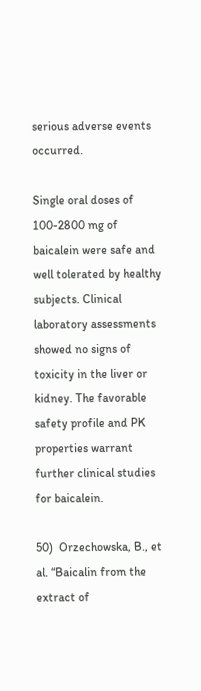serious adverse events occurred.

Single oral doses of 100-2800 mg of baicalein were safe and well tolerated by healthy subjects. Clinical laboratory assessments showed no signs of toxicity in the liver or kidney. The favorable safety profile and PK properties warrant further clinical studies for baicalein.

50)  Orzechowska, B., et al. “Baicalin from the extract of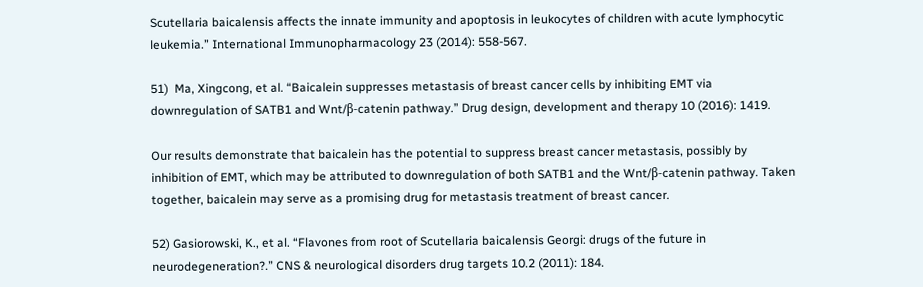Scutellaria baicalensis affects the innate immunity and apoptosis in leukocytes of children with acute lymphocytic leukemia.” International Immunopharmacology 23 (2014): 558-567.

51)  Ma, Xingcong, et al. “Baicalein suppresses metastasis of breast cancer cells by inhibiting EMT via downregulation of SATB1 and Wnt/β-catenin pathway.” Drug design, development and therapy 10 (2016): 1419.

Our results demonstrate that baicalein has the potential to suppress breast cancer metastasis, possibly by inhibition of EMT, which may be attributed to downregulation of both SATB1 and the Wnt/β-catenin pathway. Taken together, baicalein may serve as a promising drug for metastasis treatment of breast cancer.

52) Gasiorowski, K., et al. “Flavones from root of Scutellaria baicalensis Georgi: drugs of the future in neurodegeneration?.” CNS & neurological disorders drug targets 10.2 (2011): 184.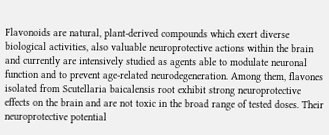Flavonoids are natural, plant-derived compounds which exert diverse biological activities, also valuable neuroprotective actions within the brain and currently are intensively studied as agents able to modulate neuronal function and to prevent age-related neurodegeneration. Among them, flavones isolated from Scutellaria baicalensis root exhibit strong neuroprotective effects on the brain and are not toxic in the broad range of tested doses. Their neuroprotective potential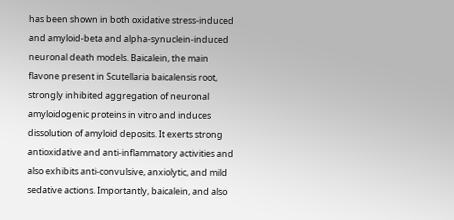has been shown in both oxidative stress-induced and amyloid-beta and alpha-synuclein-induced neuronal death models. Baicalein, the main flavone present in Scutellaria baicalensis root, strongly inhibited aggregation of neuronal amyloidogenic proteins in vitro and induces dissolution of amyloid deposits. It exerts strong antioxidative and anti-inflammatory activities and also exhibits anti-convulsive, anxiolytic, and mild sedative actions. Importantly, baicalein, and also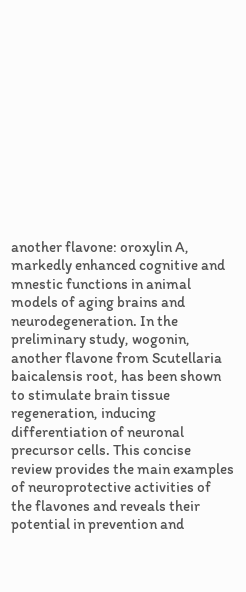another flavone: oroxylin A, markedly enhanced cognitive and mnestic functions in animal models of aging brains and neurodegeneration. In the preliminary study, wogonin, another flavone from Scutellaria baicalensis root, has been shown to stimulate brain tissue regeneration, inducing differentiation of neuronal precursor cells. This concise review provides the main examples of neuroprotective activities of the flavones and reveals their potential in prevention and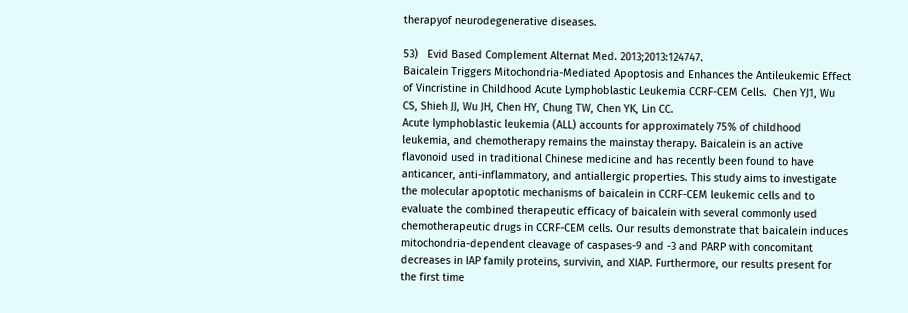therapyof neurodegenerative diseases.

53)   Evid Based Complement Alternat Med. 2013;2013:124747.
Baicalein Triggers Mitochondria-Mediated Apoptosis and Enhances the Antileukemic Effect of Vincristine in Childhood Acute Lymphoblastic Leukemia CCRF-CEM Cells.  Chen YJ1, Wu CS, Shieh JJ, Wu JH, Chen HY, Chung TW, Chen YK, Lin CC.
Acute lymphoblastic leukemia (ALL) accounts for approximately 75% of childhood leukemia, and chemotherapy remains the mainstay therapy. Baicalein is an active flavonoid used in traditional Chinese medicine and has recently been found to have anticancer, anti-inflammatory, and antiallergic properties. This study aims to investigate the molecular apoptotic mechanisms of baicalein in CCRF-CEM leukemic cells and to evaluate the combined therapeutic efficacy of baicalein with several commonly used chemotherapeutic drugs in CCRF-CEM cells. Our results demonstrate that baicalein induces mitochondria-dependent cleavage of caspases-9 and -3 and PARP with concomitant decreases in IAP family proteins, survivin, and XIAP. Furthermore, our results present for the first time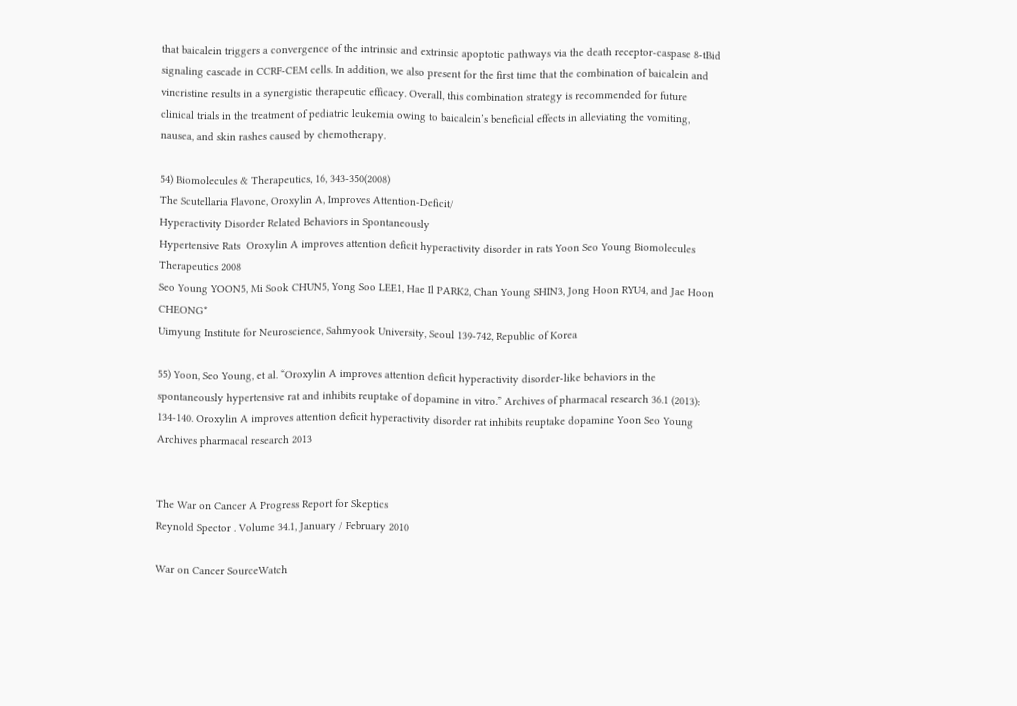that baicalein triggers a convergence of the intrinsic and extrinsic apoptotic pathways via the death receptor-caspase 8-tBid signaling cascade in CCRF-CEM cells. In addition, we also present for the first time that the combination of baicalein and vincristine results in a synergistic therapeutic efficacy. Overall, this combination strategy is recommended for future clinical trials in the treatment of pediatric leukemia owing to baicalein’s beneficial effects in alleviating the vomiting, nausea, and skin rashes caused by chemotherapy.

54) Biomolecules & Therapeutics, 16, 343-350(2008)
The Scutellaria Flavone, Oroxylin A, Improves Attention-Deficit/
Hyperactivity Disorder Related Behaviors in Spontaneously
Hypertensive Rats  Oroxylin A improves attention deficit hyperactivity disorder in rats Yoon Seo Young Biomolecules Therapeutics 2008
Seo Young YOON5, Mi Sook CHUN5, Yong Soo LEE1, Hae Il PARK2, Chan Young SHIN3, Jong Hoon RYU4, and Jae Hoon CHEONG*
Uimyung Institute for Neuroscience, Sahmyook University, Seoul 139-742, Republic of Korea

55) Yoon, Seo Young, et al. “Oroxylin A improves attention deficit hyperactivity disorder-like behaviors in the spontaneously hypertensive rat and inhibits reuptake of dopamine in vitro.” Archives of pharmacal research 36.1 (2013): 134-140. Oroxylin A improves attention deficit hyperactivity disorder rat inhibits reuptake dopamine Yoon Seo Young Archives pharmacal research 2013


The War on Cancer A Progress Report for Skeptics
Reynold Spector . Volume 34.1, January / February 2010

War on Cancer SourceWatch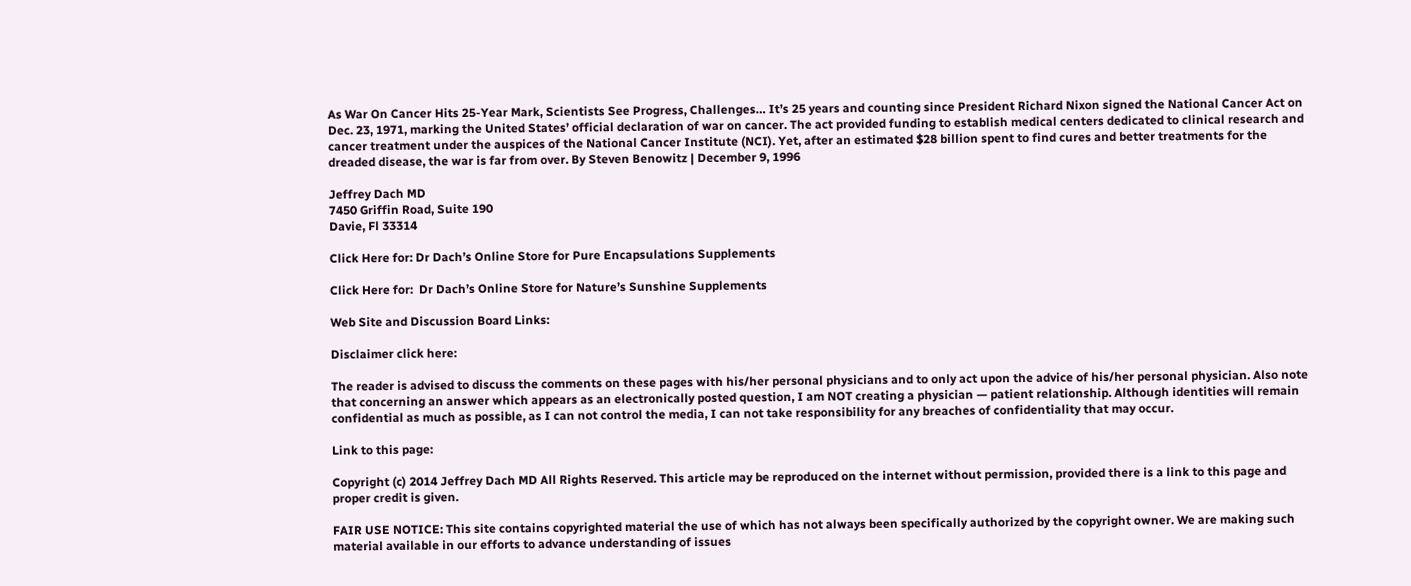As War On Cancer Hits 25-Year Mark, Scientists See Progress, Challenges… It’s 25 years and counting since President Richard Nixon signed the National Cancer Act on Dec. 23, 1971, marking the United States’ official declaration of war on cancer. The act provided funding to establish medical centers dedicated to clinical research and cancer treatment under the auspices of the National Cancer Institute (NCI). Yet, after an estimated $28 billion spent to find cures and better treatments for the dreaded disease, the war is far from over. By Steven Benowitz | December 9, 1996

Jeffrey Dach MD
7450 Griffin Road, Suite 190
Davie, Fl 33314

Click Here for: Dr Dach’s Online Store for Pure Encapsulations Supplements

Click Here for:  Dr Dach’s Online Store for Nature’s Sunshine Supplements

Web Site and Discussion Board Links:

Disclaimer click here:

The reader is advised to discuss the comments on these pages with his/her personal physicians and to only act upon the advice of his/her personal physician. Also note that concerning an answer which appears as an electronically posted question, I am NOT creating a physician — patient relationship. Although identities will remain confidential as much as possible, as I can not control the media, I can not take responsibility for any breaches of confidentiality that may occur.

Link to this page:

Copyright (c) 2014 Jeffrey Dach MD All Rights Reserved. This article may be reproduced on the internet without permission, provided there is a link to this page and proper credit is given.

FAIR USE NOTICE: This site contains copyrighted material the use of which has not always been specifically authorized by the copyright owner. We are making such material available in our efforts to advance understanding of issues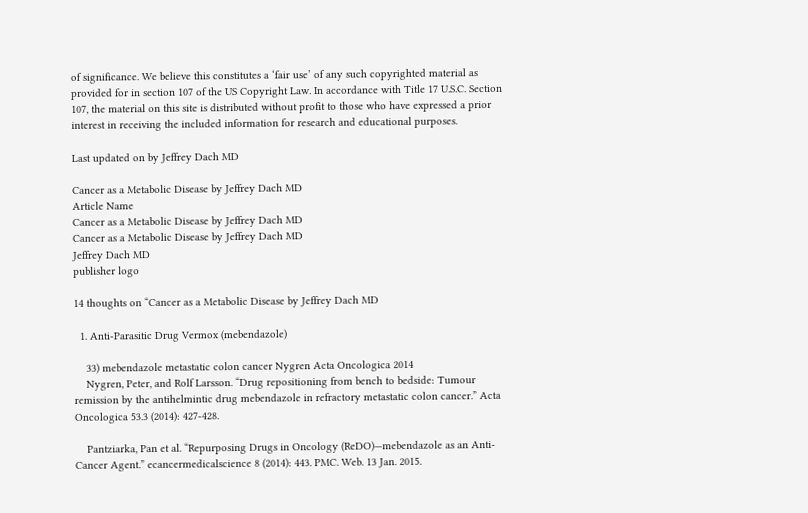of significance. We believe this constitutes a ‘fair use’ of any such copyrighted material as provided for in section 107 of the US Copyright Law. In accordance with Title 17 U.S.C. Section 107, the material on this site is distributed without profit to those who have expressed a prior interest in receiving the included information for research and educational purposes.

Last updated on by Jeffrey Dach MD

Cancer as a Metabolic Disease by Jeffrey Dach MD
Article Name
Cancer as a Metabolic Disease by Jeffrey Dach MD
Cancer as a Metabolic Disease by Jeffrey Dach MD
Jeffrey Dach MD
publisher logo

14 thoughts on “Cancer as a Metabolic Disease by Jeffrey Dach MD

  1. Anti-Parasitic Drug Vermox (mebendazole)

    33) mebendazole metastatic colon cancer Nygren Acta Oncologica 2014
    Nygren, Peter, and Rolf Larsson. “Drug repositioning from bench to bedside: Tumour remission by the antihelmintic drug mebendazole in refractory metastatic colon cancer.” Acta Oncologica 53.3 (2014): 427-428.

    Pantziarka, Pan et al. “Repurposing Drugs in Oncology (ReDO)—mebendazole as an Anti-Cancer Agent.” ecancermedicalscience 8 (2014): 443. PMC. Web. 13 Jan. 2015.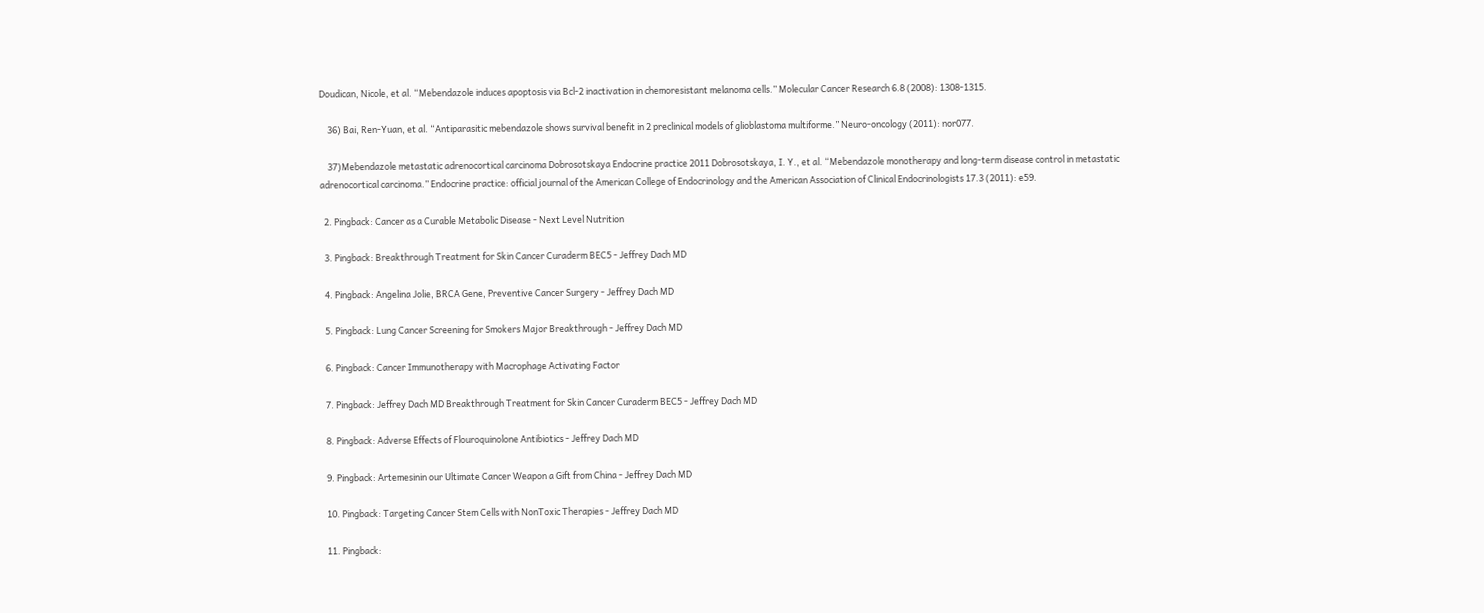Doudican, Nicole, et al. “Mebendazole induces apoptosis via Bcl-2 inactivation in chemoresistant melanoma cells.” Molecular Cancer Research 6.8 (2008): 1308-1315.

    36) Bai, Ren-Yuan, et al. “Antiparasitic mebendazole shows survival benefit in 2 preclinical models of glioblastoma multiforme.” Neuro-oncology (2011): nor077.

    37)Mebendazole metastatic adrenocortical carcinoma Dobrosotskaya Endocrine practice 2011 Dobrosotskaya, I. Y., et al. “Mebendazole monotherapy and long-term disease control in metastatic adrenocortical carcinoma.” Endocrine practice: official journal of the American College of Endocrinology and the American Association of Clinical Endocrinologists 17.3 (2011): e59.

  2. Pingback: Cancer as a Curable Metabolic Disease - Next Level Nutrition

  3. Pingback: Breakthrough Treatment for Skin Cancer Curaderm BEC5 - Jeffrey Dach MD

  4. Pingback: Angelina Jolie, BRCA Gene, Preventive Cancer Surgery - Jeffrey Dach MD

  5. Pingback: Lung Cancer Screening for Smokers Major Breakthrough - Jeffrey Dach MD

  6. Pingback: Cancer Immunotherapy with Macrophage Activating Factor

  7. Pingback: Jeffrey Dach MD Breakthrough Treatment for Skin Cancer Curaderm BEC5 - Jeffrey Dach MD

  8. Pingback: Adverse Effects of Flouroquinolone Antibiotics - Jeffrey Dach MD

  9. Pingback: Artemesinin our Ultimate Cancer Weapon a Gift from China - Jeffrey Dach MD

  10. Pingback: Targeting Cancer Stem Cells with NonToxic Therapies - Jeffrey Dach MD

  11. Pingback: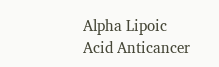Alpha Lipoic Acid Anticancer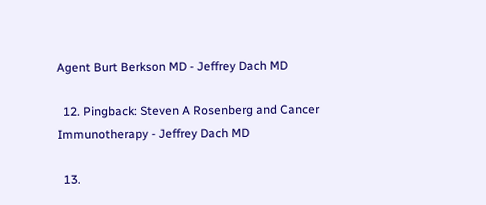Agent Burt Berkson MD - Jeffrey Dach MD

  12. Pingback: Steven A Rosenberg and Cancer Immunotherapy - Jeffrey Dach MD

  13.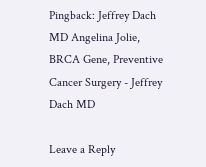Pingback: Jeffrey Dach MD Angelina Jolie, BRCA Gene, Preventive Cancer Surgery - Jeffrey Dach MD

Leave a Reply